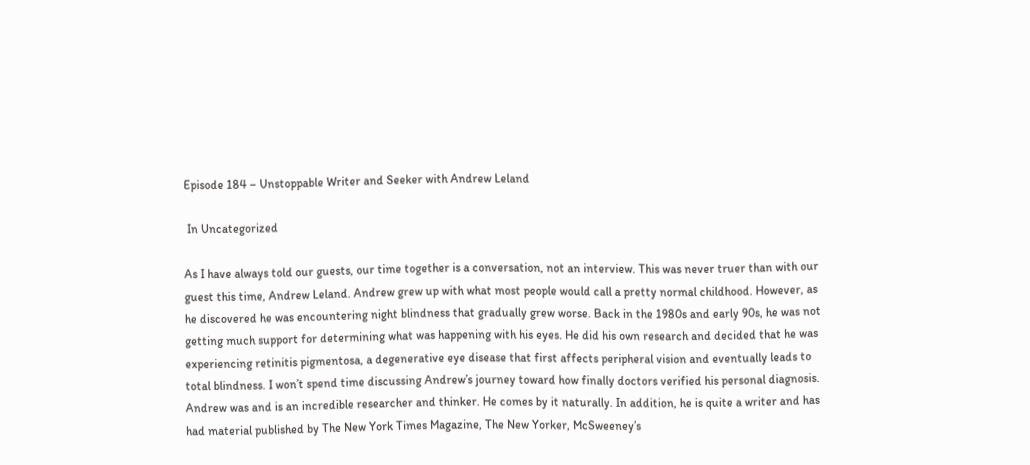Episode 184 – Unstoppable Writer and Seeker with Andrew Leland

 In Uncategorized

As I have always told our guests, our time together is a conversation, not an interview. This was never truer than with our guest this time, Andrew Leland. Andrew grew up with what most people would call a pretty normal childhood. However, as he discovered he was encountering night blindness that gradually grew worse. Back in the 1980s and early 90s, he was not getting much support for determining what was happening with his eyes. He did his own research and decided that he was experiencing retinitis pigmentosa, a degenerative eye disease that first affects peripheral vision and eventually leads to total blindness. I won’t spend time discussing Andrew’s journey toward how finally doctors verified his personal diagnosis.
Andrew was and is an incredible researcher and thinker. He comes by it naturally. In addition, he is quite a writer and has had material published by The New York Times Magazine, The New Yorker, McSweeney’s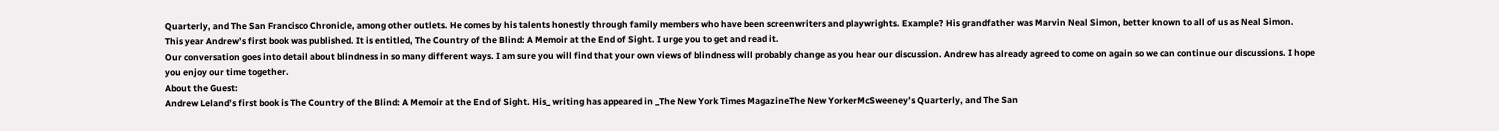Quarterly, and The San Francisco Chronicle, among other outlets. He comes by his talents honestly through family members who have been screenwriters and playwrights. Example? His grandfather was Marvin Neal Simon, better known to all of us as Neal Simon.
This year Andrew’s first book was published. It is entitled, The Country of the Blind: A Memoir at the End of Sight. I urge you to get and read it.
Our conversation goes into detail about blindness in so many different ways. I am sure you will find that your own views of blindness will probably change as you hear our discussion. Andrew has already agreed to come on again so we can continue our discussions. I hope you enjoy our time together.
About the Guest:
Andrew Leland’s first book is The Country of the Blind: A Memoir at the End of Sight. His_ writing has appeared in _The New York Times MagazineThe New YorkerMcSweeney’s Quarterly, and The San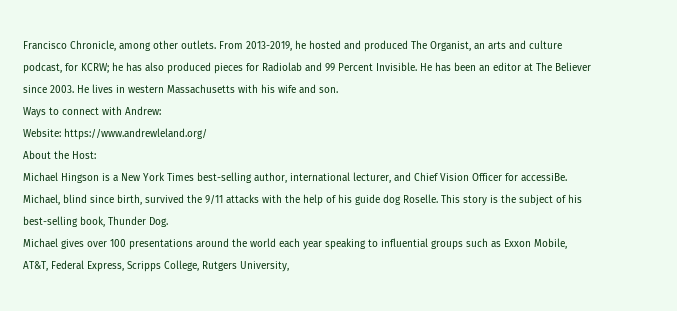Francisco Chronicle, among other outlets. From 2013-2019, he hosted and produced The Organist, an arts and culture podcast, for KCRW; he has also produced pieces for Radiolab and 99 Percent Invisible. He has been an editor at The Believer since 2003. He lives in western Massachusetts with his wife and son.
Ways to connect with Andrew:
Website: https://www.andrewleland.org/
About the Host:
Michael Hingson is a New York Times best-selling author, international lecturer, and Chief Vision Officer for accessiBe. Michael, blind since birth, survived the 9/11 attacks with the help of his guide dog Roselle. This story is the subject of his best-selling book, Thunder Dog.
Michael gives over 100 presentations around the world each year speaking to influential groups such as Exxon Mobile, AT&T, Federal Express, Scripps College, Rutgers University,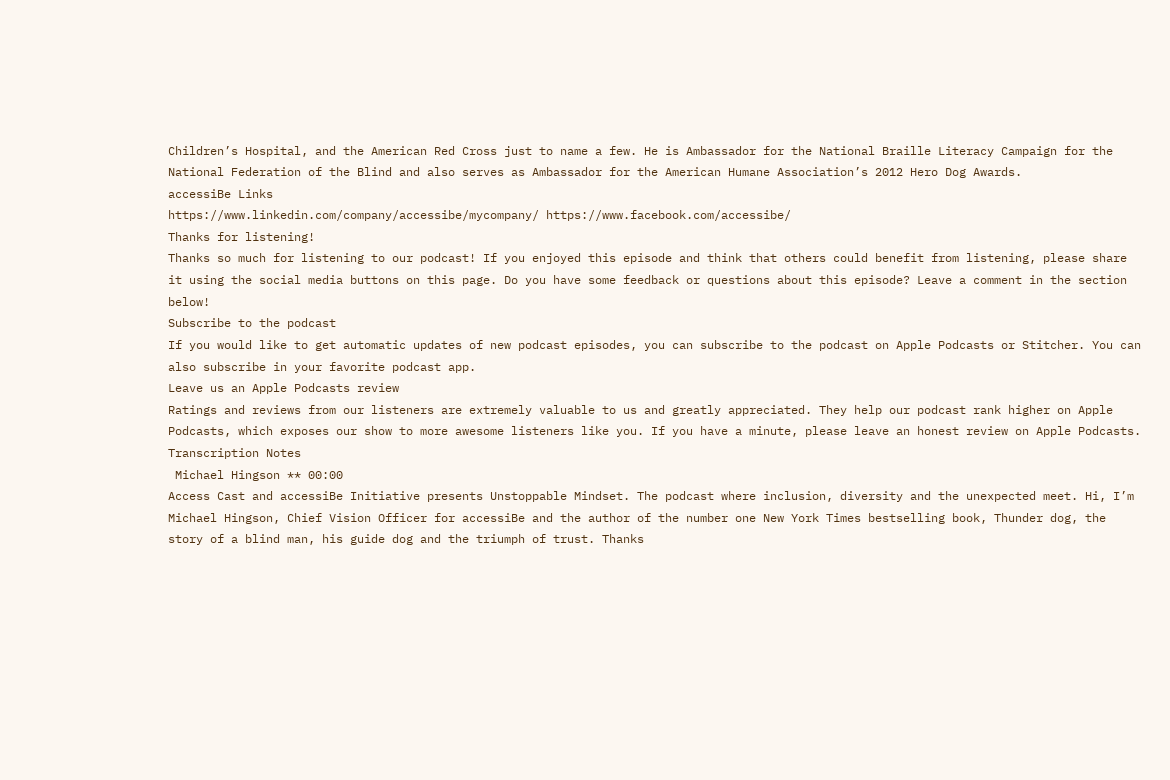Children’s Hospital, and the American Red Cross just to name a few. He is Ambassador for the National Braille Literacy Campaign for the National Federation of the Blind and also serves as Ambassador for the American Humane Association’s 2012 Hero Dog Awards.
accessiBe Links
https://www.linkedin.com/company/accessibe/mycompany/ https://www.facebook.com/accessibe/
Thanks for listening!
Thanks so much for listening to our podcast! If you enjoyed this episode and think that others could benefit from listening, please share it using the social media buttons on this page. Do you have some feedback or questions about this episode? Leave a comment in the section below!
Subscribe to the podcast
If you would like to get automatic updates of new podcast episodes, you can subscribe to the podcast on Apple Podcasts or Stitcher. You can also subscribe in your favorite podcast app.
Leave us an Apple Podcasts review
Ratings and reviews from our listeners are extremely valuable to us and greatly appreciated. They help our podcast rank higher on Apple Podcasts, which exposes our show to more awesome listeners like you. If you have a minute, please leave an honest review on Apple Podcasts.
Transcription Notes
 Michael Hingson ** 00:00
Access Cast and accessiBe Initiative presents Unstoppable Mindset. The podcast where inclusion, diversity and the unexpected meet. Hi, I’m Michael Hingson, Chief Vision Officer for accessiBe and the author of the number one New York Times bestselling book, Thunder dog, the story of a blind man, his guide dog and the triumph of trust. Thanks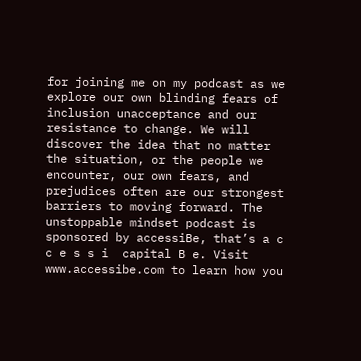for joining me on my podcast as we explore our own blinding fears of inclusion unacceptance and our resistance to change. We will discover the idea that no matter the situation, or the people we encounter, our own fears, and prejudices often are our strongest barriers to moving forward. The unstoppable mindset podcast is sponsored by accessiBe, that’s a c c e s s i  capital B e. Visit www.accessibe.com to learn how you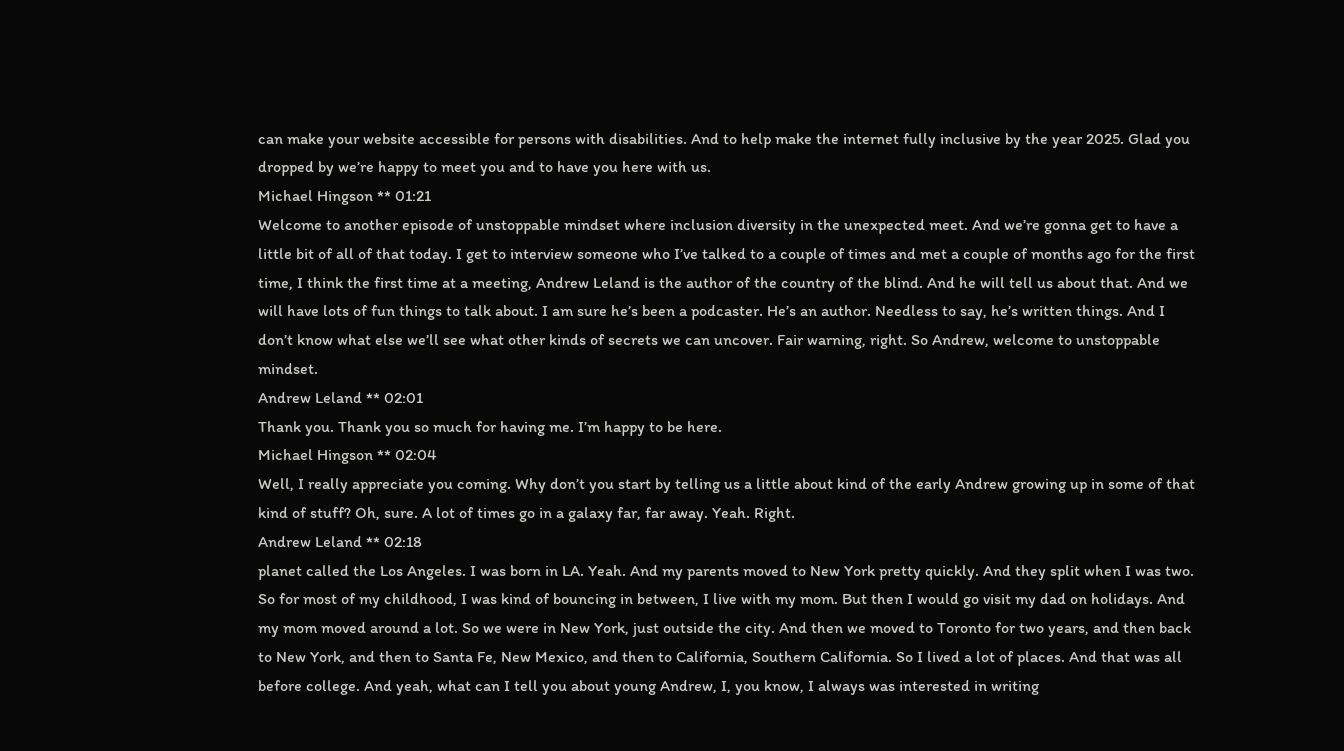can make your website accessible for persons with disabilities. And to help make the internet fully inclusive by the year 2025. Glad you dropped by we’re happy to meet you and to have you here with us.
Michael Hingson ** 01:21
Welcome to another episode of unstoppable mindset where inclusion diversity in the unexpected meet. And we’re gonna get to have a little bit of all of that today. I get to interview someone who I’ve talked to a couple of times and met a couple of months ago for the first time, I think the first time at a meeting, Andrew Leland is the author of the country of the blind. And he will tell us about that. And we will have lots of fun things to talk about. I am sure he’s been a podcaster. He’s an author. Needless to say, he’s written things. And I don’t know what else we’ll see what other kinds of secrets we can uncover. Fair warning, right. So Andrew, welcome to unstoppable mindset.
Andrew Leland ** 02:01
Thank you. Thank you so much for having me. I’m happy to be here.
Michael Hingson ** 02:04
Well, I really appreciate you coming. Why don’t you start by telling us a little about kind of the early Andrew growing up in some of that kind of stuff? Oh, sure. A lot of times go in a galaxy far, far away. Yeah. Right.
Andrew Leland ** 02:18
planet called the Los Angeles. I was born in LA. Yeah. And my parents moved to New York pretty quickly. And they split when I was two. So for most of my childhood, I was kind of bouncing in between, I live with my mom. But then I would go visit my dad on holidays. And my mom moved around a lot. So we were in New York, just outside the city. And then we moved to Toronto for two years, and then back to New York, and then to Santa Fe, New Mexico, and then to California, Southern California. So I lived a lot of places. And that was all before college. And yeah, what can I tell you about young Andrew, I, you know, I always was interested in writing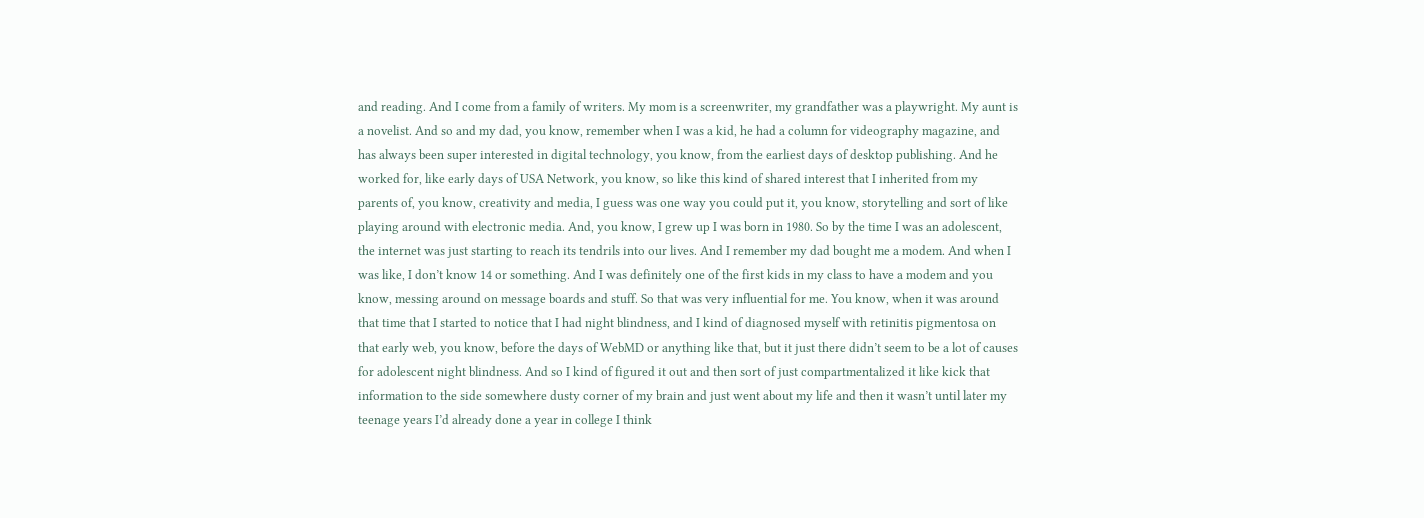and reading. And I come from a family of writers. My mom is a screenwriter, my grandfather was a playwright. My aunt is a novelist. And so and my dad, you know, remember when I was a kid, he had a column for videography magazine, and has always been super interested in digital technology, you know, from the earliest days of desktop publishing. And he worked for, like early days of USA Network, you know, so like this kind of shared interest that I inherited from my parents of, you know, creativity and media, I guess was one way you could put it, you know, storytelling and sort of like playing around with electronic media. And, you know, I grew up I was born in 1980. So by the time I was an adolescent, the internet was just starting to reach its tendrils into our lives. And I remember my dad bought me a modem. And when I was like, I don’t know 14 or something. And I was definitely one of the first kids in my class to have a modem and you know, messing around on message boards and stuff. So that was very influential for me. You know, when it was around that time that I started to notice that I had night blindness, and I kind of diagnosed myself with retinitis pigmentosa on that early web, you know, before the days of WebMD or anything like that, but it just there didn’t seem to be a lot of causes for adolescent night blindness. And so I kind of figured it out and then sort of just compartmentalized it like kick that information to the side somewhere dusty corner of my brain and just went about my life and then it wasn’t until later my teenage years I’d already done a year in college I think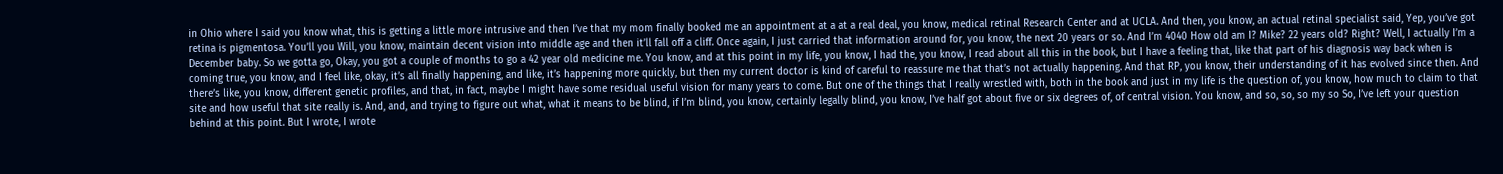in Ohio where I said you know what, this is getting a little more intrusive and then I’ve that my mom finally booked me an appointment at a at a real deal, you know, medical retinal Research Center and at UCLA. And then, you know, an actual retinal specialist said, Yep, you’ve got retina is pigmentosa. You’ll you Will, you know, maintain decent vision into middle age and then it’ll fall off a cliff. Once again, I just carried that information around for, you know, the next 20 years or so. And I’m 4040 How old am I? Mike? 22 years old? Right? Well, I actually I’m a December baby. So we gotta go, Okay, you got a couple of months to go a 42 year old medicine me. You know, and at this point in my life, you know, I had the, you know, I read about all this in the book, but I have a feeling that, like that part of his diagnosis way back when is coming true, you know, and I feel like, okay, it’s all finally happening, and like, it’s happening more quickly, but then my current doctor is kind of careful to reassure me that that’s not actually happening. And that RP, you know, their understanding of it has evolved since then. And there’s like, you know, different genetic profiles, and that, in fact, maybe I might have some residual useful vision for many years to come. But one of the things that I really wrestled with, both in the book and just in my life is the question of, you know, how much to claim to that site and how useful that site really is. And, and, and trying to figure out what, what it means to be blind, if I’m blind, you know, certainly legally blind, you know, I’ve half got about five or six degrees of, of central vision. You know, and so, so, so my so So, I’ve left your question behind at this point. But I wrote, I wrote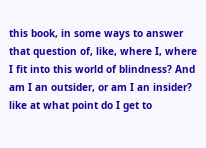this book, in some ways to answer that question of, like, where I, where I fit into this world of blindness? And am I an outsider, or am I an insider? like at what point do I get to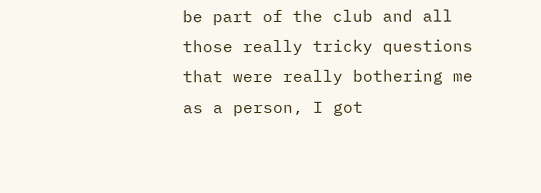be part of the club and all those really tricky questions that were really bothering me as a person, I got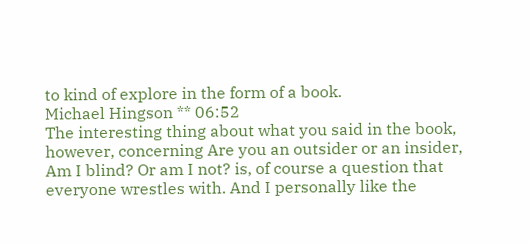to kind of explore in the form of a book.
Michael Hingson ** 06:52
The interesting thing about what you said in the book, however, concerning Are you an outsider or an insider, Am I blind? Or am I not? is, of course a question that everyone wrestles with. And I personally like the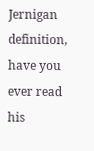Jernigan definition, have you ever read his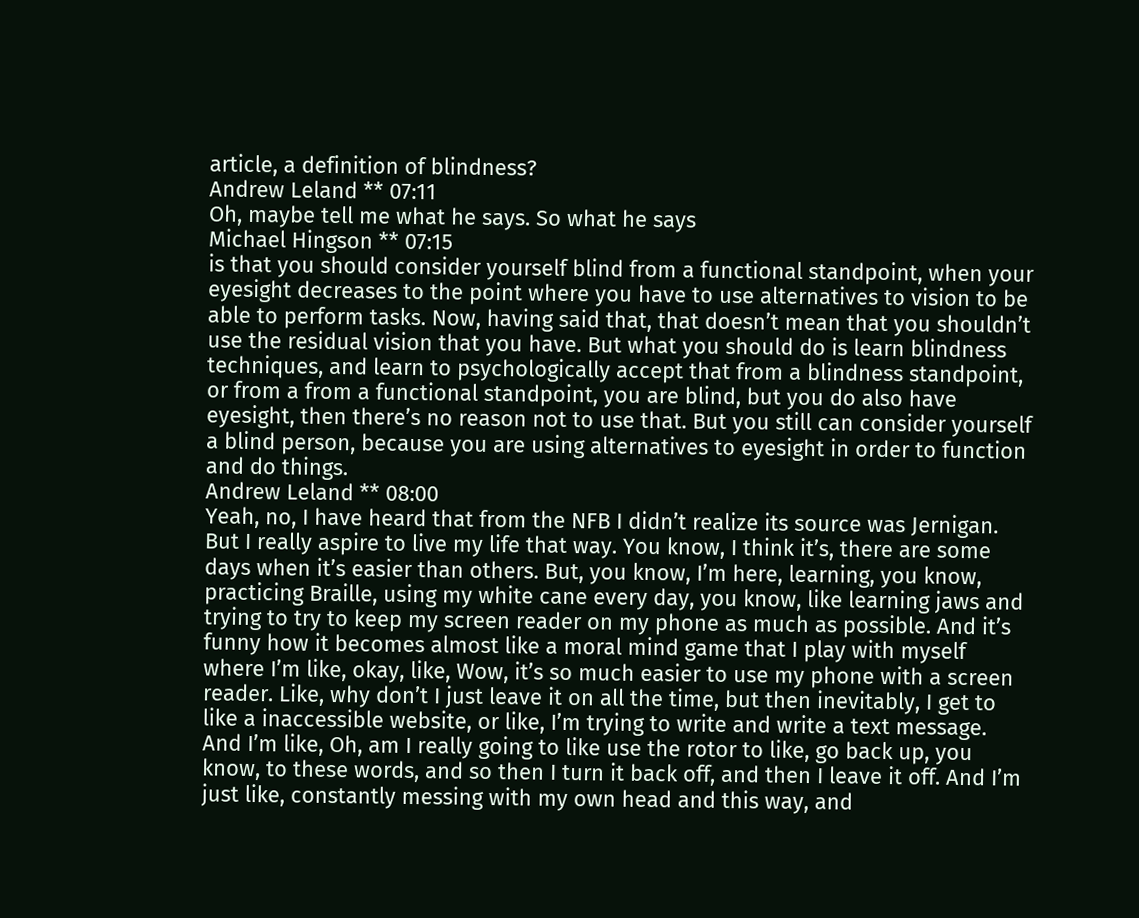article, a definition of blindness?
Andrew Leland ** 07:11
Oh, maybe tell me what he says. So what he says
Michael Hingson ** 07:15
is that you should consider yourself blind from a functional standpoint, when your eyesight decreases to the point where you have to use alternatives to vision to be able to perform tasks. Now, having said that, that doesn’t mean that you shouldn’t use the residual vision that you have. But what you should do is learn blindness techniques, and learn to psychologically accept that from a blindness standpoint, or from a from a functional standpoint, you are blind, but you do also have eyesight, then there’s no reason not to use that. But you still can consider yourself a blind person, because you are using alternatives to eyesight in order to function and do things.
Andrew Leland ** 08:00
Yeah, no, I have heard that from the NFB I didn’t realize its source was Jernigan. But I really aspire to live my life that way. You know, I think it’s, there are some days when it’s easier than others. But, you know, I’m here, learning, you know, practicing Braille, using my white cane every day, you know, like learning jaws and trying to try to keep my screen reader on my phone as much as possible. And it’s funny how it becomes almost like a moral mind game that I play with myself where I’m like, okay, like, Wow, it’s so much easier to use my phone with a screen reader. Like, why don’t I just leave it on all the time, but then inevitably, I get to like a inaccessible website, or like, I’m trying to write and write a text message. And I’m like, Oh, am I really going to like use the rotor to like, go back up, you know, to these words, and so then I turn it back off, and then I leave it off. And I’m just like, constantly messing with my own head and this way, and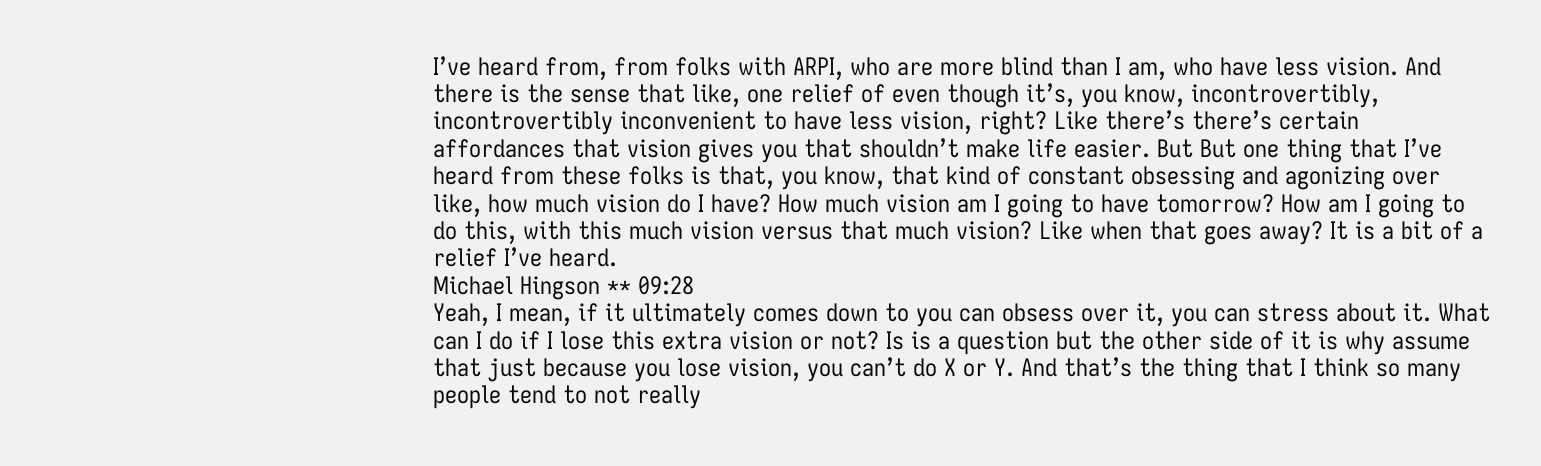I’ve heard from, from folks with ARPI, who are more blind than I am, who have less vision. And there is the sense that like, one relief of even though it’s, you know, incontrovertibly, incontrovertibly inconvenient to have less vision, right? Like there’s there’s certain affordances that vision gives you that shouldn’t make life easier. But But one thing that I’ve heard from these folks is that, you know, that kind of constant obsessing and agonizing over like, how much vision do I have? How much vision am I going to have tomorrow? How am I going to do this, with this much vision versus that much vision? Like when that goes away? It is a bit of a relief I’ve heard.
Michael Hingson ** 09:28
Yeah, I mean, if it ultimately comes down to you can obsess over it, you can stress about it. What can I do if I lose this extra vision or not? Is is a question but the other side of it is why assume that just because you lose vision, you can’t do X or Y. And that’s the thing that I think so many people tend to not really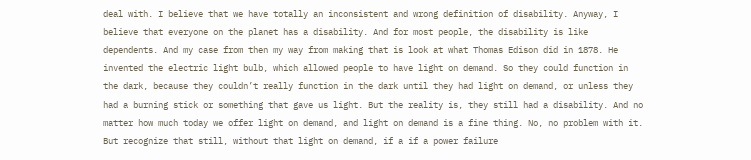deal with. I believe that we have totally an inconsistent and wrong definition of disability. Anyway, I believe that everyone on the planet has a disability. And for most people, the disability is like dependents. And my case from then my way from making that is look at what Thomas Edison did in 1878. He invented the electric light bulb, which allowed people to have light on demand. So they could function in the dark, because they couldn’t really function in the dark until they had light on demand, or unless they had a burning stick or something that gave us light. But the reality is, they still had a disability. And no matter how much today we offer light on demand, and light on demand is a fine thing. No, no problem with it. But recognize that still, without that light on demand, if a if a power failure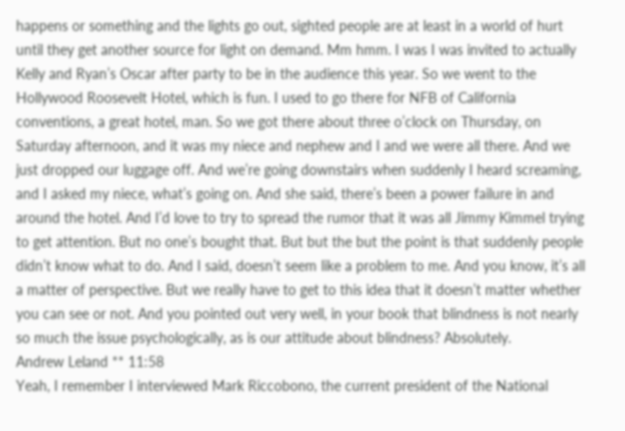happens or something and the lights go out, sighted people are at least in a world of hurt until they get another source for light on demand. Mm hmm. I was I was invited to actually Kelly and Ryan’s Oscar after party to be in the audience this year. So we went to the Hollywood Roosevelt Hotel, which is fun. I used to go there for NFB of California conventions, a great hotel, man. So we got there about three o’clock on Thursday, on Saturday afternoon, and it was my niece and nephew and I and we were all there. And we just dropped our luggage off. And we’re going downstairs when suddenly I heard screaming, and I asked my niece, what’s going on. And she said, there’s been a power failure in and around the hotel. And I’d love to try to spread the rumor that it was all Jimmy Kimmel trying to get attention. But no one’s bought that. But but the but the point is that suddenly people didn’t know what to do. And I said, doesn’t seem like a problem to me. And you know, it’s all a matter of perspective. But we really have to get to this idea that it doesn’t matter whether you can see or not. And you pointed out very well, in your book that blindness is not nearly so much the issue psychologically, as is our attitude about blindness? Absolutely.
Andrew Leland ** 11:58
Yeah, I remember I interviewed Mark Riccobono, the current president of the National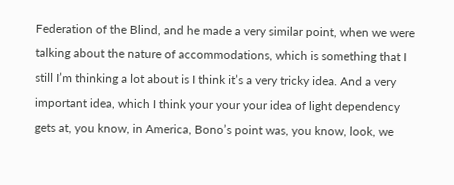Federation of the Blind, and he made a very similar point, when we were talking about the nature of accommodations, which is something that I still I’m thinking a lot about is I think it’s a very tricky idea. And a very important idea, which I think your your your idea of light dependency gets at, you know, in America, Bono’s point was, you know, look, we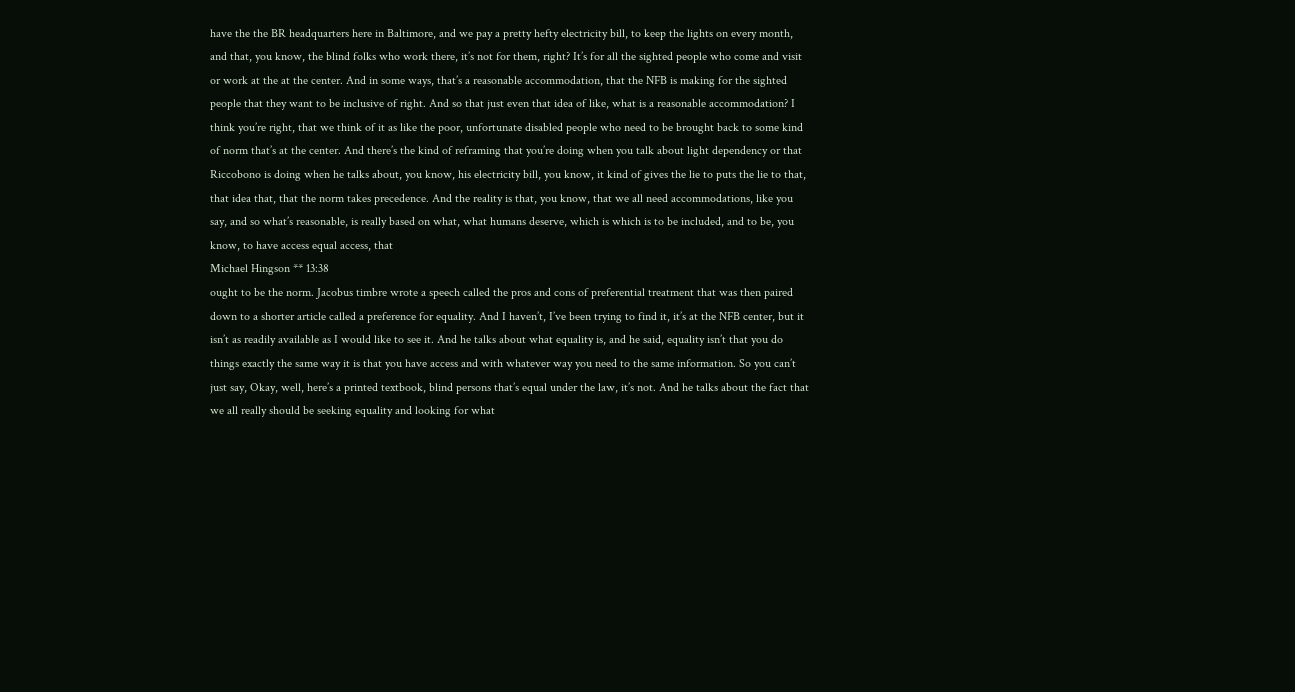have the the BR headquarters here in Baltimore, and we pay a pretty hefty electricity bill, to keep the lights on every month, and that, you know, the blind folks who work there, it’s not for them, right? It’s for all the sighted people who come and visit or work at the at the center. And in some ways, that’s a reasonable accommodation, that the NFB is making for the sighted people that they want to be inclusive of right. And so that just even that idea of like, what is a reasonable accommodation? I think you’re right, that we think of it as like the poor, unfortunate disabled people who need to be brought back to some kind of norm that’s at the center. And there’s the kind of reframing that you’re doing when you talk about light dependency or that Riccobono is doing when he talks about, you know, his electricity bill, you know, it kind of gives the lie to puts the lie to that, that idea that, that the norm takes precedence. And the reality is that, you know, that we all need accommodations, like you say, and so what’s reasonable, is really based on what, what humans deserve, which is which is to be included, and to be, you know, to have access equal access, that
Michael Hingson ** 13:38
ought to be the norm. Jacobus timbre wrote a speech called the pros and cons of preferential treatment that was then paired down to a shorter article called a preference for equality. And I haven’t, I’ve been trying to find it, it’s at the NFB center, but it isn’t as readily available as I would like to see it. And he talks about what equality is, and he said, equality isn’t that you do things exactly the same way it is that you have access and with whatever way you need to the same information. So you can’t just say, Okay, well, here’s a printed textbook, blind persons that’s equal under the law, it’s not. And he talks about the fact that we all really should be seeking equality and looking for what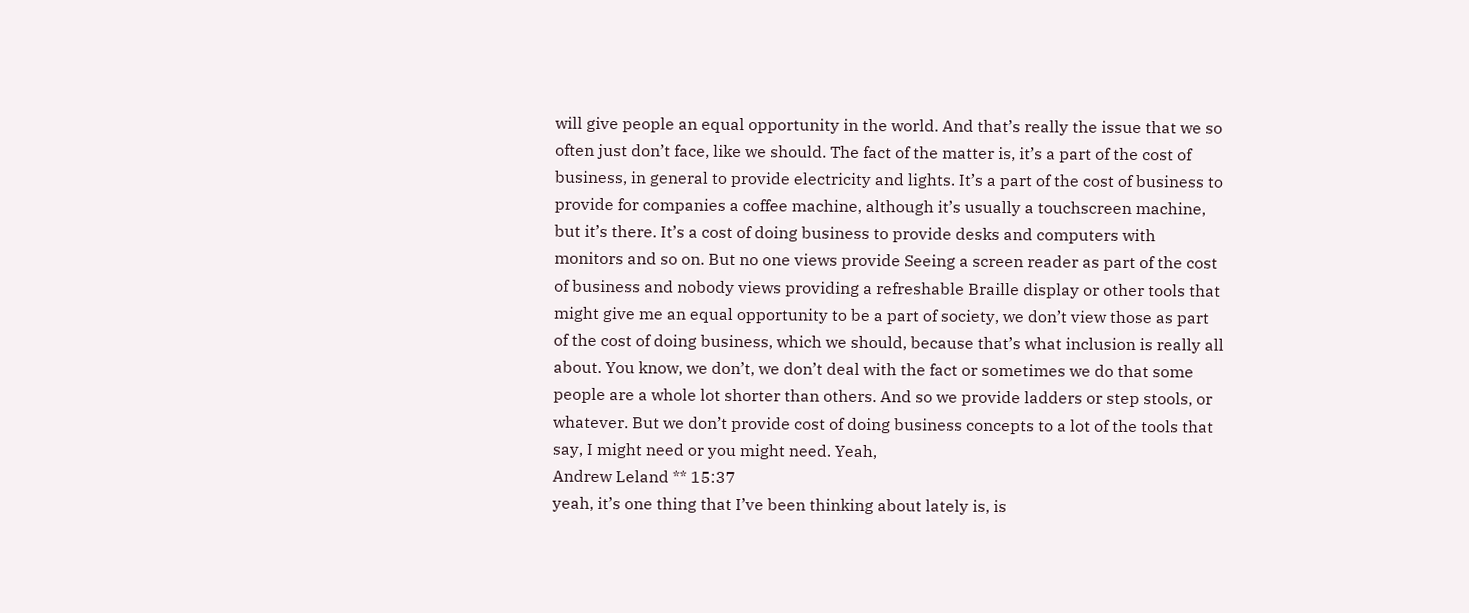will give people an equal opportunity in the world. And that’s really the issue that we so often just don’t face, like we should. The fact of the matter is, it’s a part of the cost of business, in general to provide electricity and lights. It’s a part of the cost of business to provide for companies a coffee machine, although it’s usually a touchscreen machine, but it’s there. It’s a cost of doing business to provide desks and computers with monitors and so on. But no one views provide Seeing a screen reader as part of the cost of business and nobody views providing a refreshable Braille display or other tools that might give me an equal opportunity to be a part of society, we don’t view those as part of the cost of doing business, which we should, because that’s what inclusion is really all about. You know, we don’t, we don’t deal with the fact or sometimes we do that some people are a whole lot shorter than others. And so we provide ladders or step stools, or whatever. But we don’t provide cost of doing business concepts to a lot of the tools that say, I might need or you might need. Yeah,
Andrew Leland ** 15:37
yeah, it’s one thing that I’ve been thinking about lately is, is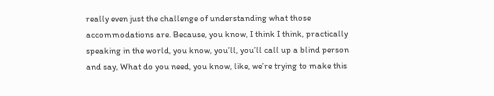really even just the challenge of understanding what those accommodations are. Because, you know, I think I think, practically speaking in the world, you know, you’ll, you’ll call up a blind person and say, What do you need, you know, like, we’re trying to make this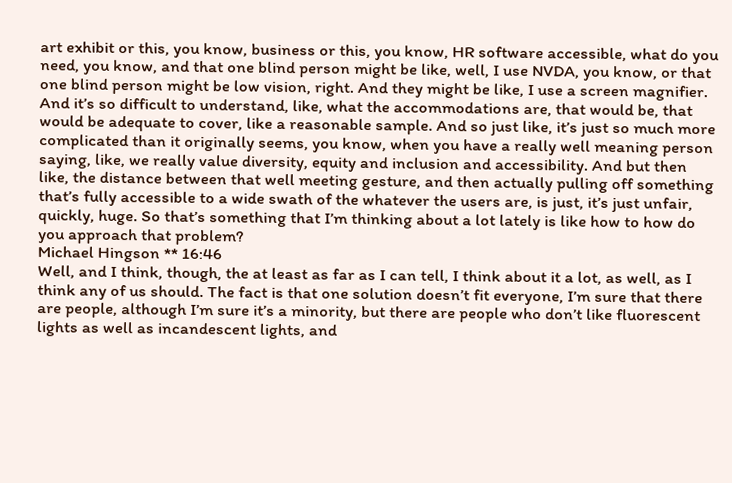art exhibit or this, you know, business or this, you know, HR software accessible, what do you need, you know, and that one blind person might be like, well, I use NVDA, you know, or that one blind person might be low vision, right. And they might be like, I use a screen magnifier. And it’s so difficult to understand, like, what the accommodations are, that would be, that would be adequate to cover, like a reasonable sample. And so just like, it’s just so much more complicated than it originally seems, you know, when you have a really well meaning person saying, like, we really value diversity, equity and inclusion and accessibility. And but then like, the distance between that well meeting gesture, and then actually pulling off something that’s fully accessible to a wide swath of the whatever the users are, is just, it’s just unfair, quickly, huge. So that’s something that I’m thinking about a lot lately is like how to how do you approach that problem?
Michael Hingson ** 16:46
Well, and I think, though, the at least as far as I can tell, I think about it a lot, as well, as I think any of us should. The fact is that one solution doesn’t fit everyone, I’m sure that there are people, although I’m sure it’s a minority, but there are people who don’t like fluorescent lights as well as incandescent lights, and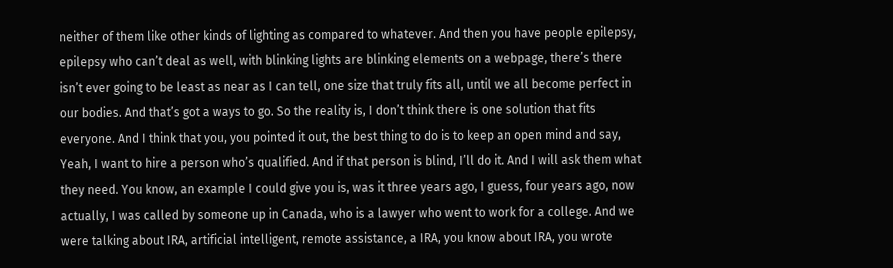neither of them like other kinds of lighting as compared to whatever. And then you have people epilepsy, epilepsy who can’t deal as well, with blinking lights are blinking elements on a webpage, there’s there isn’t ever going to be least as near as I can tell, one size that truly fits all, until we all become perfect in our bodies. And that’s got a ways to go. So the reality is, I don’t think there is one solution that fits everyone. And I think that you, you pointed it out, the best thing to do is to keep an open mind and say, Yeah, I want to hire a person who’s qualified. And if that person is blind, I’ll do it. And I will ask them what they need. You know, an example I could give you is, was it three years ago, I guess, four years ago, now actually, I was called by someone up in Canada, who is a lawyer who went to work for a college. And we were talking about IRA, artificial intelligent, remote assistance, a IRA, you know about IRA, you wrote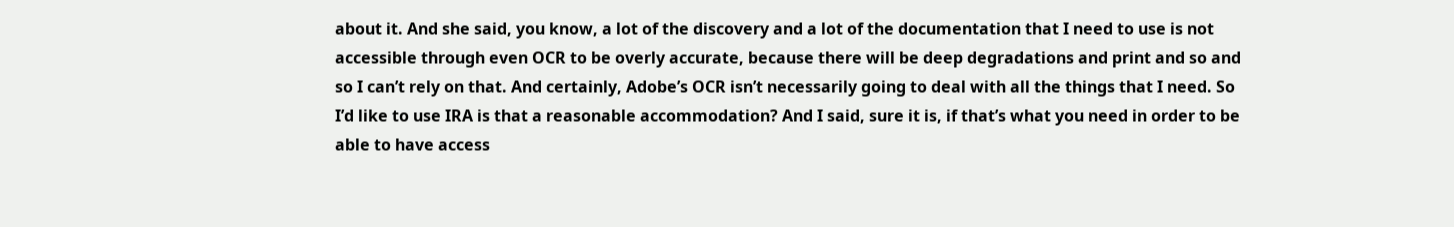about it. And she said, you know, a lot of the discovery and a lot of the documentation that I need to use is not accessible through even OCR to be overly accurate, because there will be deep degradations and print and so and so I can’t rely on that. And certainly, Adobe’s OCR isn’t necessarily going to deal with all the things that I need. So I’d like to use IRA is that a reasonable accommodation? And I said, sure it is, if that’s what you need in order to be able to have access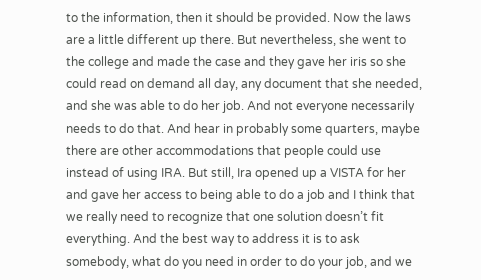to the information, then it should be provided. Now the laws are a little different up there. But nevertheless, she went to the college and made the case and they gave her iris so she could read on demand all day, any document that she needed, and she was able to do her job. And not everyone necessarily needs to do that. And hear in probably some quarters, maybe there are other accommodations that people could use instead of using IRA. But still, Ira opened up a VISTA for her and gave her access to being able to do a job and I think that we really need to recognize that one solution doesn’t fit everything. And the best way to address it is to ask somebody, what do you need in order to do your job, and we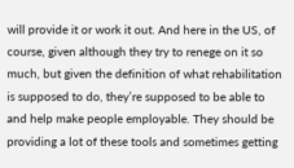will provide it or work it out. And here in the US, of course, given although they try to renege on it so much, but given the definition of what rehabilitation is supposed to do, they’re supposed to be able to and help make people employable. They should be providing a lot of these tools and sometimes getting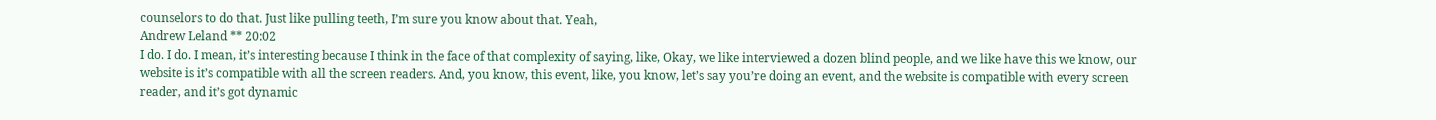counselors to do that. Just like pulling teeth, I’m sure you know about that. Yeah,
Andrew Leland ** 20:02
I do. I do. I mean, it’s interesting because I think in the face of that complexity of saying, like, Okay, we like interviewed a dozen blind people, and we like have this we know, our website is it’s compatible with all the screen readers. And, you know, this event, like, you know, let’s say you’re doing an event, and the website is compatible with every screen reader, and it’s got dynamic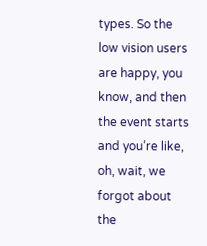types. So the low vision users are happy, you know, and then the event starts and you’re like, oh, wait, we forgot about the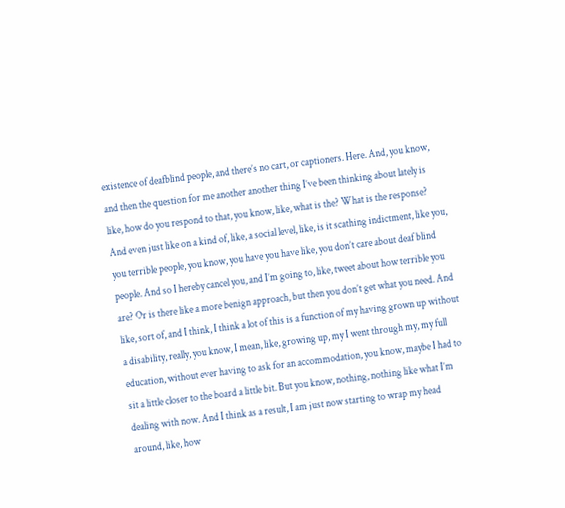existence of deafblind people, and there’s no cart, or captioners. Here. And, you know, and then the question for me another another thing I’ve been thinking about lately is like, how do you respond to that, you know, like, what is the? What is the response? And even just like on a kind of, like, a social level, like, is it scathing indictment, like you, you terrible people, you know, you have you have like, you don’t care about deaf blind people. And so I hereby cancel you, and I’m going to, like, tweet about how terrible you are? Or is there like a more benign approach, but then you don’t get what you need. And like, sort of, and I think, I think a lot of this is a function of my having grown up without a disability, really, you know, I mean, like, growing up, my I went through my, my full education, without ever having to ask for an accommodation, you know, maybe I had to sit a little closer to the board a little bit. But you know, nothing, nothing like what I’m dealing with now. And I think as a result, I am just now starting to wrap my head around, like, how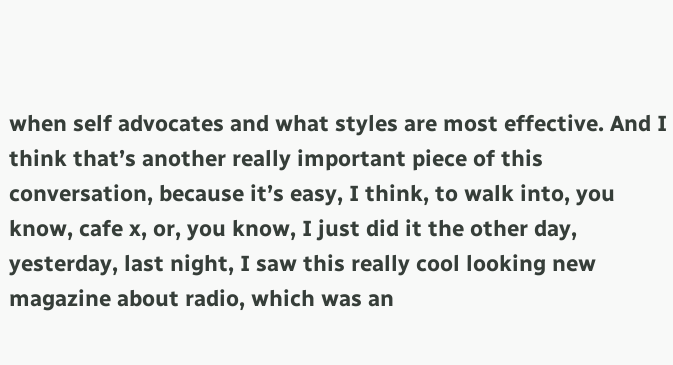when self advocates and what styles are most effective. And I think that’s another really important piece of this conversation, because it’s easy, I think, to walk into, you know, cafe x, or, you know, I just did it the other day, yesterday, last night, I saw this really cool looking new magazine about radio, which was an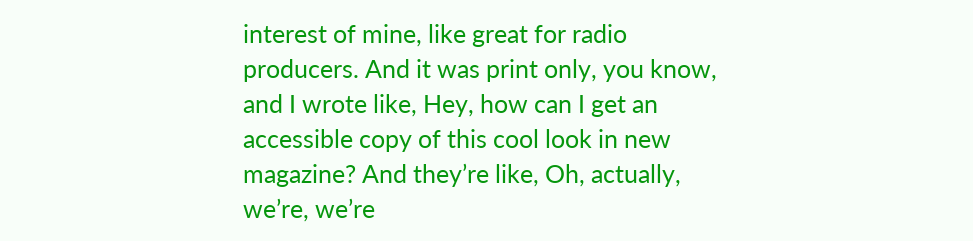interest of mine, like great for radio producers. And it was print only, you know, and I wrote like, Hey, how can I get an accessible copy of this cool look in new magazine? And they’re like, Oh, actually, we’re, we’re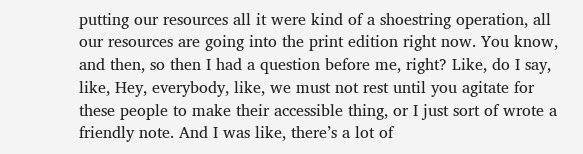putting our resources all it were kind of a shoestring operation, all our resources are going into the print edition right now. You know, and then, so then I had a question before me, right? Like, do I say, like, Hey, everybody, like, we must not rest until you agitate for these people to make their accessible thing, or I just sort of wrote a friendly note. And I was like, there’s a lot of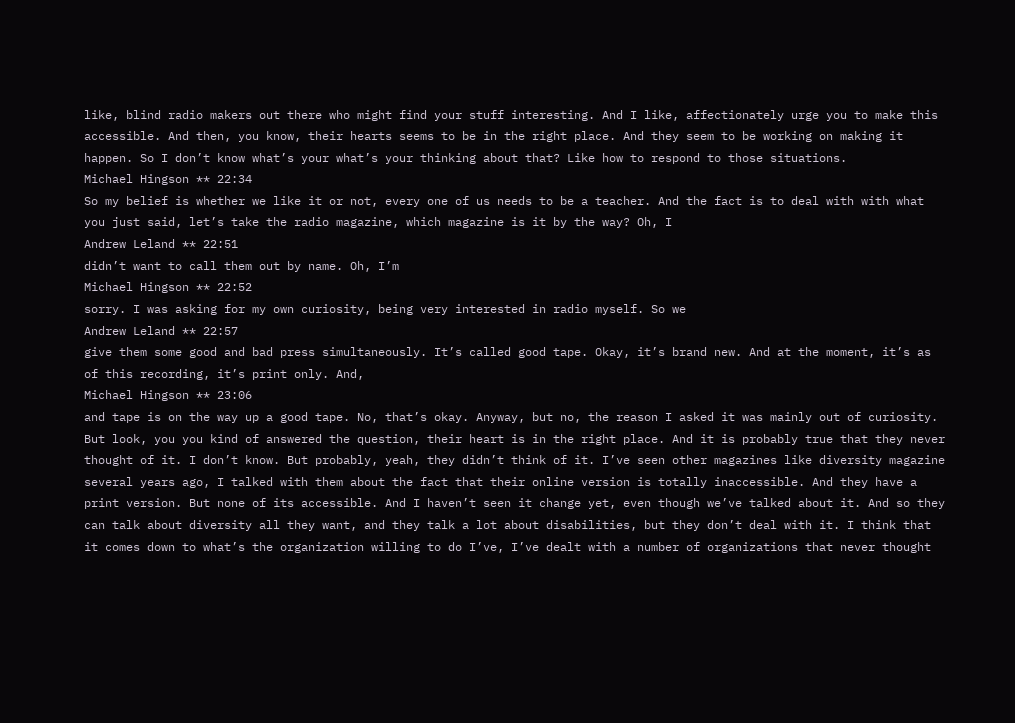like, blind radio makers out there who might find your stuff interesting. And I like, affectionately urge you to make this accessible. And then, you know, their hearts seems to be in the right place. And they seem to be working on making it happen. So I don’t know what’s your what’s your thinking about that? Like how to respond to those situations.
Michael Hingson ** 22:34
So my belief is whether we like it or not, every one of us needs to be a teacher. And the fact is to deal with with what you just said, let’s take the radio magazine, which magazine is it by the way? Oh, I
Andrew Leland ** 22:51
didn’t want to call them out by name. Oh, I’m
Michael Hingson ** 22:52
sorry. I was asking for my own curiosity, being very interested in radio myself. So we
Andrew Leland ** 22:57
give them some good and bad press simultaneously. It’s called good tape. Okay, it’s brand new. And at the moment, it’s as of this recording, it’s print only. And,
Michael Hingson ** 23:06
and tape is on the way up a good tape. No, that’s okay. Anyway, but no, the reason I asked it was mainly out of curiosity. But look, you you kind of answered the question, their heart is in the right place. And it is probably true that they never thought of it. I don’t know. But probably, yeah, they didn’t think of it. I’ve seen other magazines like diversity magazine several years ago, I talked with them about the fact that their online version is totally inaccessible. And they have a print version. But none of its accessible. And I haven’t seen it change yet, even though we’ve talked about it. And so they can talk about diversity all they want, and they talk a lot about disabilities, but they don’t deal with it. I think that it comes down to what’s the organization willing to do I’ve, I’ve dealt with a number of organizations that never thought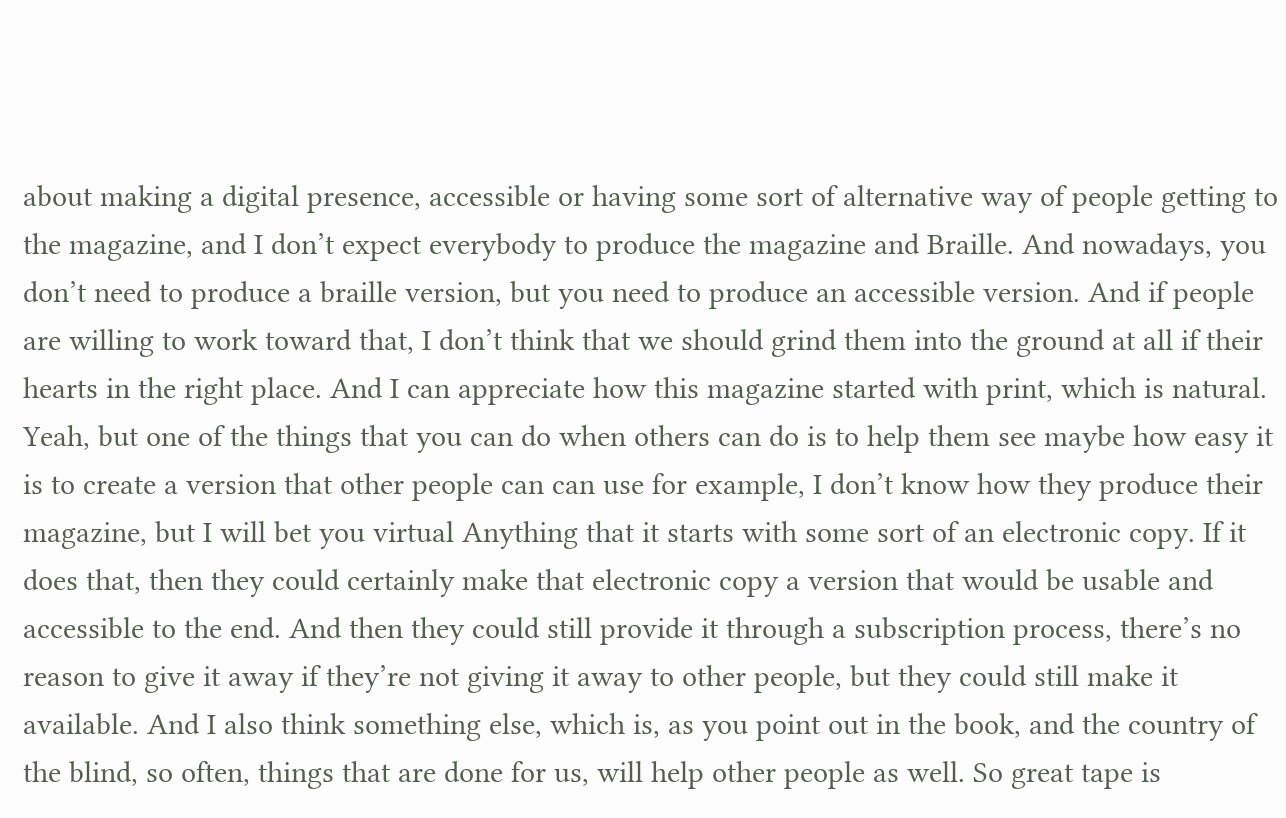about making a digital presence, accessible or having some sort of alternative way of people getting to the magazine, and I don’t expect everybody to produce the magazine and Braille. And nowadays, you don’t need to produce a braille version, but you need to produce an accessible version. And if people are willing to work toward that, I don’t think that we should grind them into the ground at all if their hearts in the right place. And I can appreciate how this magazine started with print, which is natural. Yeah, but one of the things that you can do when others can do is to help them see maybe how easy it is to create a version that other people can can use for example, I don’t know how they produce their magazine, but I will bet you virtual Anything that it starts with some sort of an electronic copy. If it does that, then they could certainly make that electronic copy a version that would be usable and accessible to the end. And then they could still provide it through a subscription process, there’s no reason to give it away if they’re not giving it away to other people, but they could still make it available. And I also think something else, which is, as you point out in the book, and the country of the blind, so often, things that are done for us, will help other people as well. So great tape is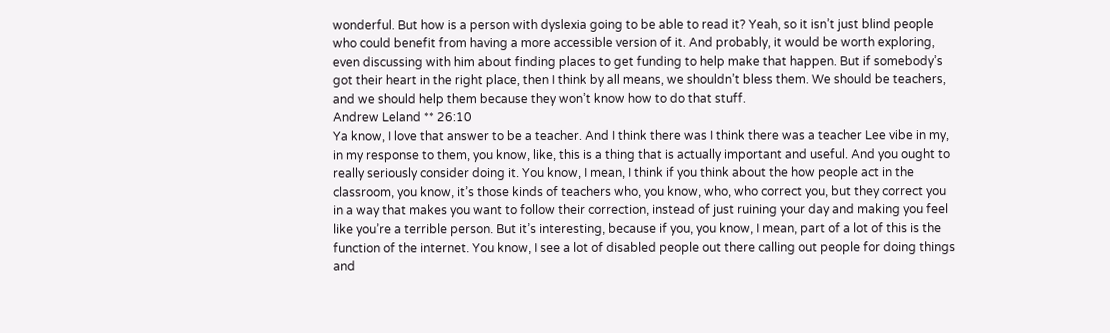wonderful. But how is a person with dyslexia going to be able to read it? Yeah, so it isn’t just blind people who could benefit from having a more accessible version of it. And probably, it would be worth exploring, even discussing with him about finding places to get funding to help make that happen. But if somebody’s got their heart in the right place, then I think by all means, we shouldn’t bless them. We should be teachers, and we should help them because they won’t know how to do that stuff.
Andrew Leland ** 26:10
Ya know, I love that answer to be a teacher. And I think there was I think there was a teacher Lee vibe in my, in my response to them, you know, like, this is a thing that is actually important and useful. And you ought to really seriously consider doing it. You know, I mean, I think if you think about the how people act in the classroom, you know, it’s those kinds of teachers who, you know, who, who correct you, but they correct you in a way that makes you want to follow their correction, instead of just ruining your day and making you feel like you’re a terrible person. But it’s interesting, because if you, you know, I mean, part of a lot of this is the function of the internet. You know, I see a lot of disabled people out there calling out people for doing things and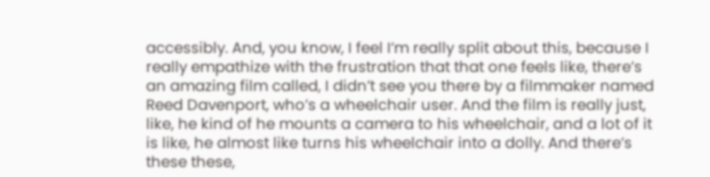accessibly. And, you know, I feel I’m really split about this, because I really empathize with the frustration that that one feels like, there’s an amazing film called, I didn’t see you there by a filmmaker named Reed Davenport, who’s a wheelchair user. And the film is really just, like, he kind of he mounts a camera to his wheelchair, and a lot of it is like, he almost like turns his wheelchair into a dolly. And there’s these these,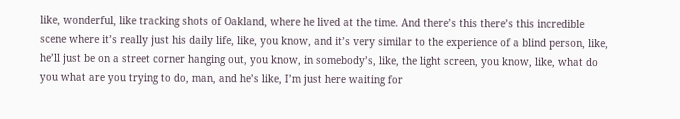like, wonderful, like tracking shots of Oakland, where he lived at the time. And there’s this there’s this incredible scene where it’s really just his daily life, like, you know, and it’s very similar to the experience of a blind person, like, he’ll just be on a street corner hanging out, you know, in somebody’s, like, the light screen, you know, like, what do you what are you trying to do, man, and he’s like, I’m just here waiting for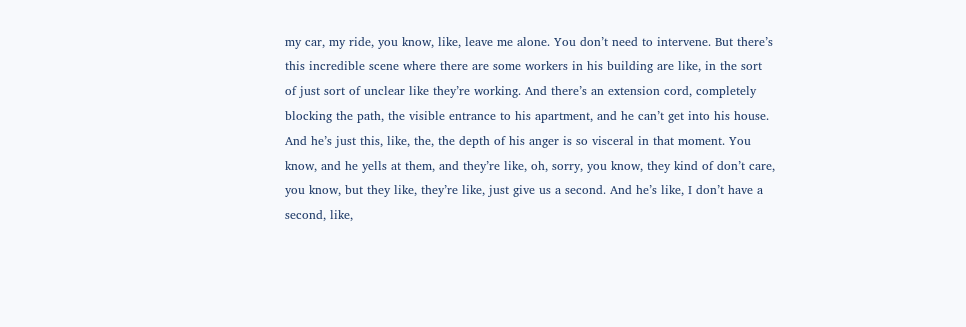my car, my ride, you know, like, leave me alone. You don’t need to intervene. But there’s this incredible scene where there are some workers in his building are like, in the sort of just sort of unclear like they’re working. And there’s an extension cord, completely blocking the path, the visible entrance to his apartment, and he can’t get into his house. And he’s just this, like, the, the depth of his anger is so visceral in that moment. You know, and he yells at them, and they’re like, oh, sorry, you know, they kind of don’t care, you know, but they like, they’re like, just give us a second. And he’s like, I don’t have a second, like,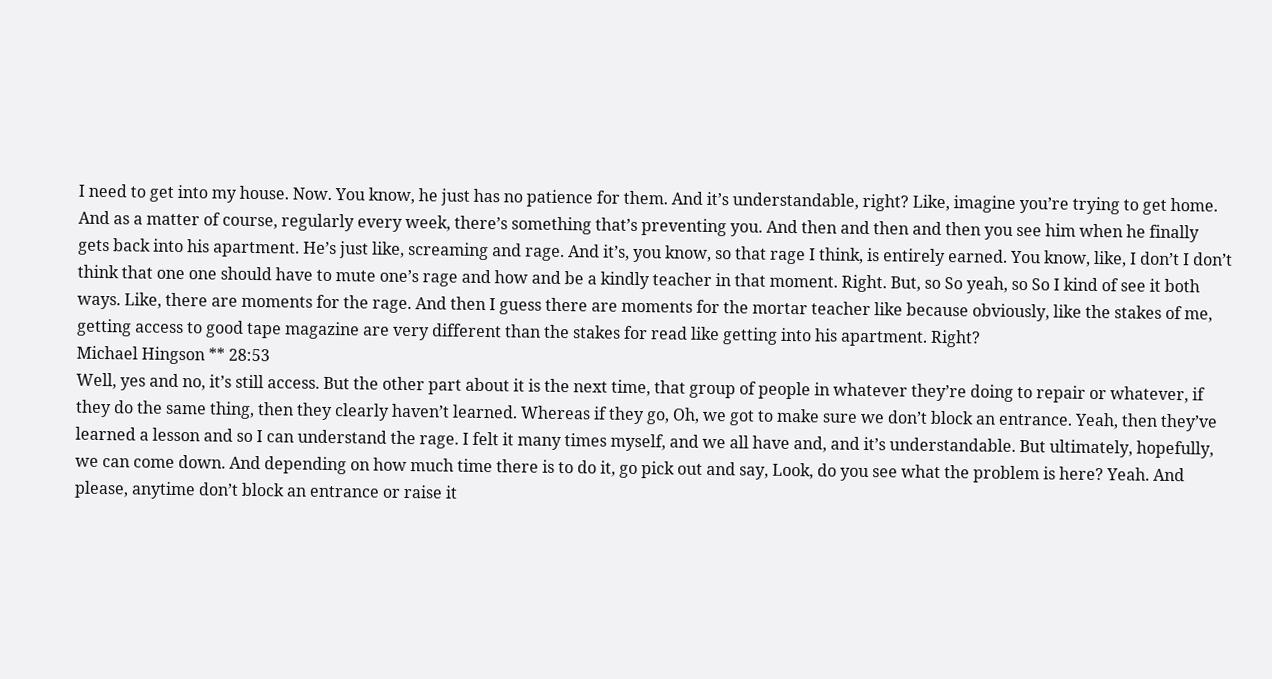I need to get into my house. Now. You know, he just has no patience for them. And it’s understandable, right? Like, imagine you’re trying to get home. And as a matter of course, regularly every week, there’s something that’s preventing you. And then and then and then you see him when he finally gets back into his apartment. He’s just like, screaming and rage. And it’s, you know, so that rage I think, is entirely earned. You know, like, I don’t I don’t think that one one should have to mute one’s rage and how and be a kindly teacher in that moment. Right. But, so So yeah, so So I kind of see it both ways. Like, there are moments for the rage. And then I guess there are moments for the mortar teacher like because obviously, like the stakes of me, getting access to good tape magazine are very different than the stakes for read like getting into his apartment. Right?
Michael Hingson ** 28:53
Well, yes and no, it’s still access. But the other part about it is the next time, that group of people in whatever they’re doing to repair or whatever, if they do the same thing, then they clearly haven’t learned. Whereas if they go, Oh, we got to make sure we don’t block an entrance. Yeah, then they’ve learned a lesson and so I can understand the rage. I felt it many times myself, and we all have and, and it’s understandable. But ultimately, hopefully, we can come down. And depending on how much time there is to do it, go pick out and say, Look, do you see what the problem is here? Yeah. And please, anytime don’t block an entrance or raise it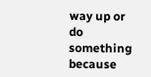way up or do something because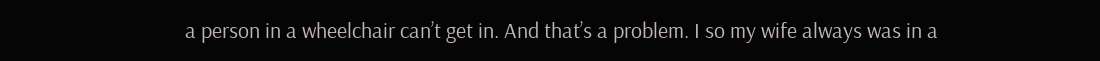a person in a wheelchair can’t get in. And that’s a problem. I so my wife always was in a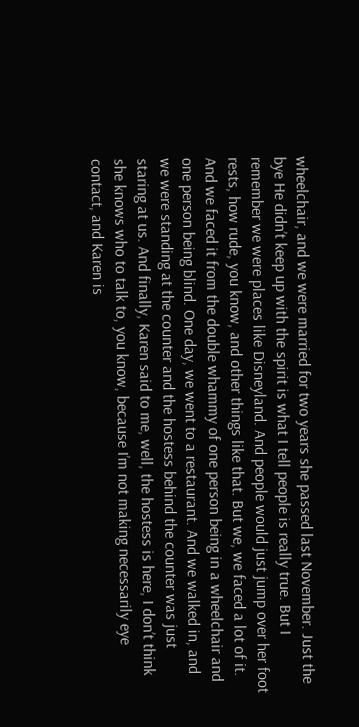wheelchair, and we were married for two years she passed last November. Just the bye He didn’t keep up with the spirit is what I tell people is really true. But I remember we were places like Disneyland. And people would just jump over her foot rests, how rude, you know, and other things like that. But we, we faced a lot of it. And we faced it from the double whammy of one person being in a wheelchair and one person being blind. One day, we went to a restaurant. And we walked in, and we were standing at the counter and the hostess behind the counter was just staring at us. And finally, Karen said to me, well, the hostess is here, I don’t think she knows who to talk to, you know, because I’m not making necessarily eye contact, and Karen is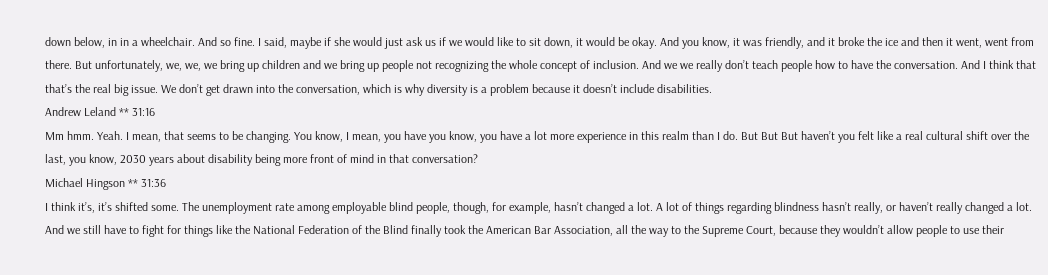down below, in in a wheelchair. And so fine. I said, maybe if she would just ask us if we would like to sit down, it would be okay. And you know, it was friendly, and it broke the ice and then it went, went from there. But unfortunately, we, we, we bring up children and we bring up people not recognizing the whole concept of inclusion. And we we really don’t teach people how to have the conversation. And I think that that’s the real big issue. We don’t get drawn into the conversation, which is why diversity is a problem because it doesn’t include disabilities.
Andrew Leland ** 31:16
Mm hmm. Yeah. I mean, that seems to be changing. You know, I mean, you have you know, you have a lot more experience in this realm than I do. But But But haven’t you felt like a real cultural shift over the last, you know, 2030 years about disability being more front of mind in that conversation?
Michael Hingson ** 31:36
I think it’s, it’s shifted some. The unemployment rate among employable blind people, though, for example, hasn’t changed a lot. A lot of things regarding blindness hasn’t really, or haven’t really changed a lot. And we still have to fight for things like the National Federation of the Blind finally took the American Bar Association, all the way to the Supreme Court, because they wouldn’t allow people to use their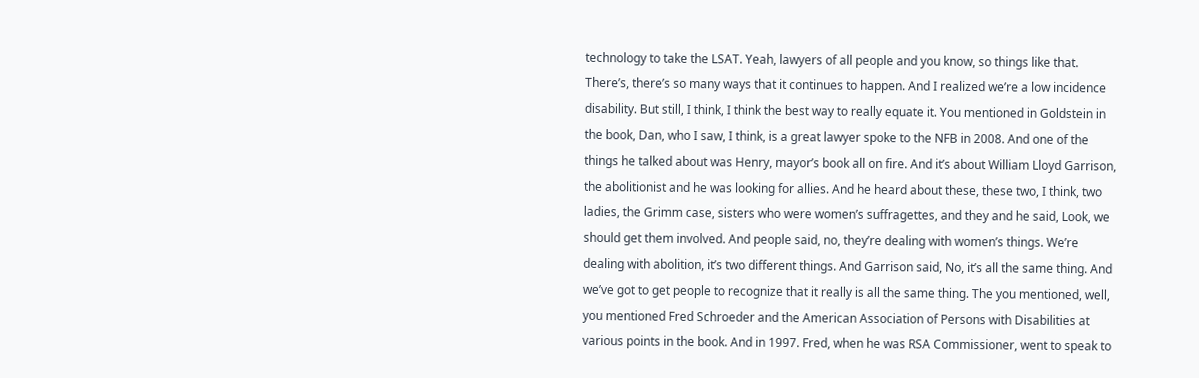technology to take the LSAT. Yeah, lawyers of all people and you know, so things like that. There’s, there’s so many ways that it continues to happen. And I realized we’re a low incidence disability. But still, I think, I think the best way to really equate it. You mentioned in Goldstein in the book, Dan, who I saw, I think, is a great lawyer spoke to the NFB in 2008. And one of the things he talked about was Henry, mayor’s book all on fire. And it’s about William Lloyd Garrison, the abolitionist and he was looking for allies. And he heard about these, these two, I think, two ladies, the Grimm case, sisters who were women’s suffragettes, and they and he said, Look, we should get them involved. And people said, no, they’re dealing with women’s things. We’re dealing with abolition, it’s two different things. And Garrison said, No, it’s all the same thing. And we’ve got to get people to recognize that it really is all the same thing. The you mentioned, well, you mentioned Fred Schroeder and the American Association of Persons with Disabilities at various points in the book. And in 1997. Fred, when he was RSA Commissioner, went to speak to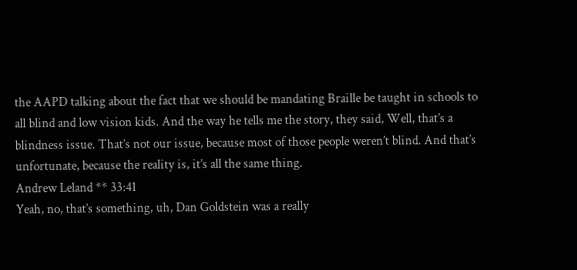the AAPD talking about the fact that we should be mandating Braille be taught in schools to all blind and low vision kids. And the way he tells me the story, they said, Well, that’s a blindness issue. That’s not our issue, because most of those people weren’t blind. And that’s unfortunate, because the reality is, it’s all the same thing.
Andrew Leland ** 33:41
Yeah, no, that’s something, uh, Dan Goldstein was a really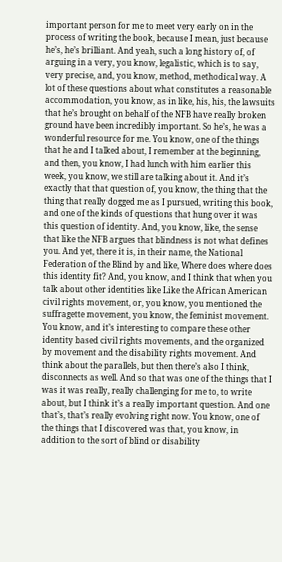important person for me to meet very early on in the process of writing the book, because I mean, just because he’s, he’s brilliant. And yeah, such a long history of, of arguing in a very, you know, legalistic, which is to say, very precise, and, you know, method, methodical way. A lot of these questions about what constitutes a reasonable accommodation, you know, as in like, his, his, the lawsuits that he’s brought on behalf of the NFB have really broken ground have been incredibly important. So he’s, he was a wonderful resource for me. You know, one of the things that he and I talked about, I remember at the beginning, and then, you know, I had lunch with him earlier this week, you know, we still are talking about it. And it’s exactly that that question of, you know, the thing that the thing that really dogged me as I pursued, writing this book, and one of the kinds of questions that hung over it was this question of identity. And, you know, like, the sense that like the NFB argues that blindness is not what defines you. And yet, there it is, in their name, the National Federation of the Blind by and like, Where does where does this identity fit? And, you know, and I think that when you talk about other identities like Like the African American civil rights movement, or, you know, you mentioned the suffragette movement, you know, the feminist movement. You know, and it’s interesting to compare these other identity based civil rights movements, and the organized by movement and the disability rights movement. And think about the parallels, but then there’s also I think, disconnects as well. And so that was one of the things that I was it was really, really challenging for me to, to write about, but I think it’s a really important question. And one that’s, that’s really evolving right now. You know, one of the things that I discovered was that, you know, in addition to the sort of blind or disability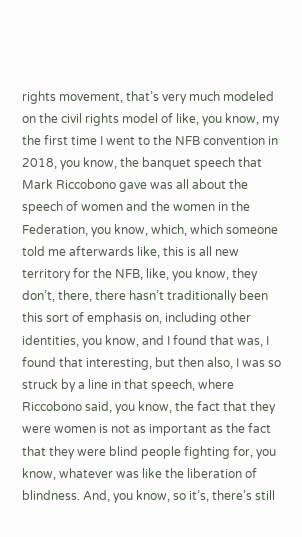rights movement, that’s very much modeled on the civil rights model of like, you know, my the first time I went to the NFB convention in 2018, you know, the banquet speech that Mark Riccobono gave was all about the speech of women and the women in the Federation, you know, which, which someone told me afterwards like, this is all new territory for the NFB, like, you know, they don’t, there, there hasn’t traditionally been this sort of emphasis on, including other identities, you know, and I found that was, I found that interesting, but then also, I was so struck by a line in that speech, where Riccobono said, you know, the fact that they were women is not as important as the fact that they were blind people fighting for, you know, whatever was like the liberation of blindness. And, you know, so it’s, there’s still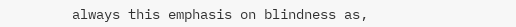always this emphasis on blindness as,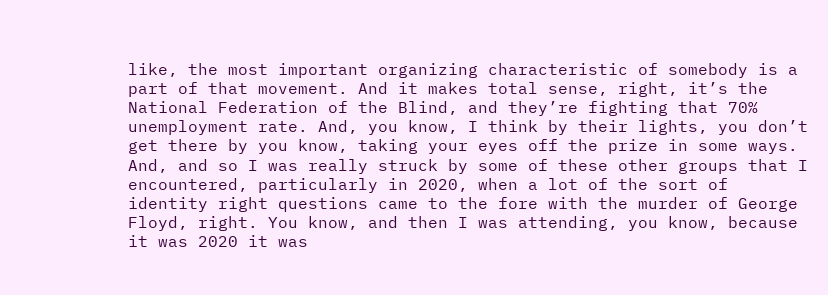like, the most important organizing characteristic of somebody is a part of that movement. And it makes total sense, right, it’s the National Federation of the Blind, and they’re fighting that 70% unemployment rate. And, you know, I think by their lights, you don’t get there by you know, taking your eyes off the prize in some ways. And, and so I was really struck by some of these other groups that I encountered, particularly in 2020, when a lot of the sort of identity right questions came to the fore with the murder of George Floyd, right. You know, and then I was attending, you know, because it was 2020 it was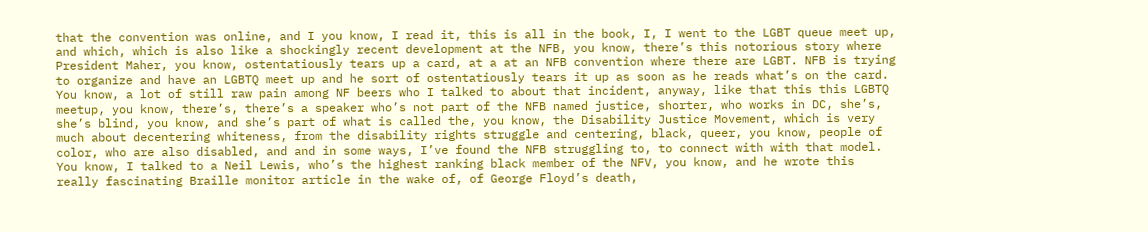that the convention was online, and I you know, I read it, this is all in the book, I, I went to the LGBT queue meet up, and which, which is also like a shockingly recent development at the NFB, you know, there’s this notorious story where President Maher, you know, ostentatiously tears up a card, at a at an NFB convention where there are LGBT. NFB is trying to organize and have an LGBTQ meet up and he sort of ostentatiously tears it up as soon as he reads what’s on the card. You know, a lot of still raw pain among NF beers who I talked to about that incident, anyway, like that this this LGBTQ meetup, you know, there’s, there’s a speaker who’s not part of the NFB named justice, shorter, who works in DC, she’s, she’s blind, you know, and she’s part of what is called the, you know, the Disability Justice Movement, which is very much about decentering whiteness, from the disability rights struggle and centering, black, queer, you know, people of color, who are also disabled, and and in some ways, I’ve found the NFB struggling to, to connect with with that model. You know, I talked to a Neil Lewis, who’s the highest ranking black member of the NFV, you know, and he wrote this really fascinating Braille monitor article in the wake of, of George Floyd’s death,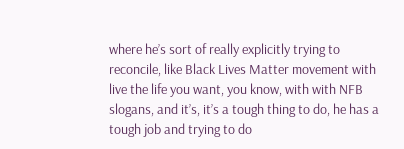where he’s sort of really explicitly trying to reconcile, like Black Lives Matter movement with live the life you want, you know, with with NFB slogans, and it’s, it’s a tough thing to do, he has a tough job and trying to do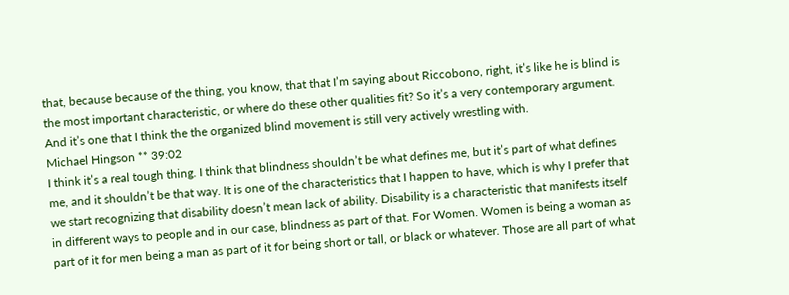that, because because of the thing, you know, that that I’m saying about Riccobono, right, it’s like he is blind is the most important characteristic, or where do these other qualities fit? So it’s a very contemporary argument. And it’s one that I think the the organized blind movement is still very actively wrestling with.
Michael Hingson ** 39:02
I think it’s a real tough thing. I think that blindness shouldn’t be what defines me, but it’s part of what defines me, and it shouldn’t be that way. It is one of the characteristics that I happen to have, which is why I prefer that we start recognizing that disability doesn’t mean lack of ability. Disability is a characteristic that manifests itself in different ways to people and in our case, blindness as part of that. For Women. Women is being a woman as part of it for men being a man as part of it for being short or tall, or black or whatever. Those are all part of what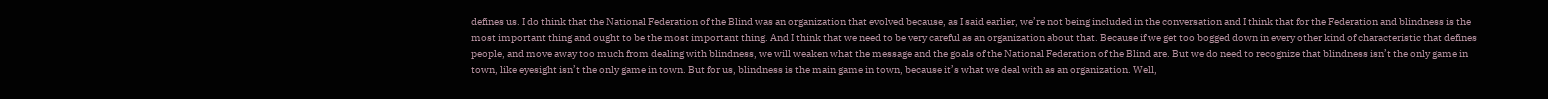defines us. I do think that the National Federation of the Blind was an organization that evolved because, as I said earlier, we’re not being included in the conversation and I think that for the Federation and blindness is the most important thing and ought to be the most important thing. And I think that we need to be very careful as an organization about that. Because if we get too bogged down in every other kind of characteristic that defines people, and move away too much from dealing with blindness, we will weaken what the message and the goals of the National Federation of the Blind are. But we do need to recognize that blindness isn’t the only game in town, like eyesight isn’t the only game in town. But for us, blindness is the main game in town, because it’s what we deal with as an organization. Well,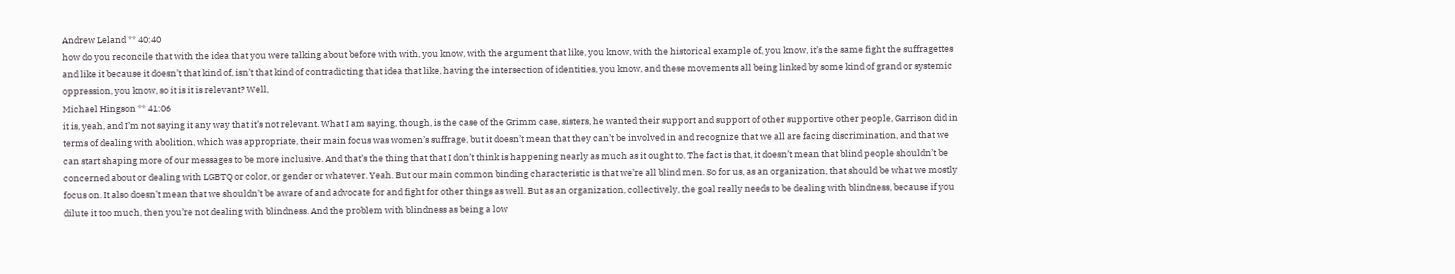Andrew Leland ** 40:40
how do you reconcile that with the idea that you were talking about before with with, you know, with the argument that like, you know, with the historical example of, you know, it’s the same fight the suffragettes and like it because it doesn’t that kind of, isn’t that kind of contradicting that idea that like, having the intersection of identities, you know, and these movements all being linked by some kind of grand or systemic oppression, you know, so it is it is relevant? Well,
Michael Hingson ** 41:06
it is, yeah, and I’m not saying it any way that it’s not relevant. What I am saying, though, is the case of the Grimm case, sisters, he wanted their support and support of other supportive other people, Garrison did in terms of dealing with abolition, which was appropriate, their main focus was women’s suffrage, but it doesn’t mean that they can’t be involved in and recognize that we all are facing discrimination, and that we can start shaping more of our messages to be more inclusive. And that’s the thing that that I don’t think is happening nearly as much as it ought to. The fact is that, it doesn’t mean that blind people shouldn’t be concerned about or dealing with LGBTQ or color, or gender or whatever. Yeah. But our main common binding characteristic is that we’re all blind men. So for us, as an organization, that should be what we mostly focus on. It also doesn’t mean that we shouldn’t be aware of and advocate for and fight for other things as well. But as an organization, collectively, the goal really needs to be dealing with blindness, because if you dilute it too much, then you’re not dealing with blindness. And the problem with blindness as being a low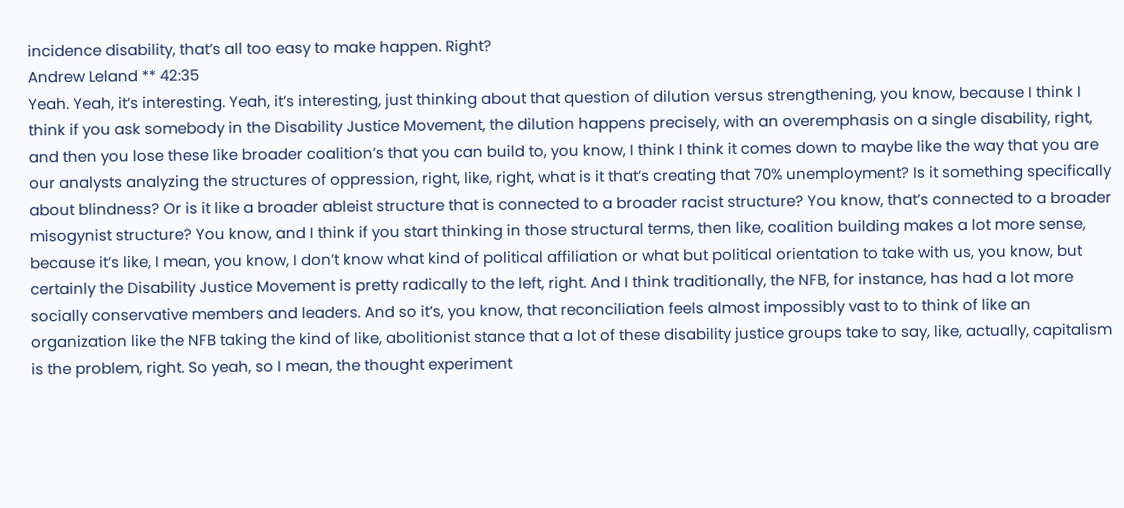incidence disability, that’s all too easy to make happen. Right?
Andrew Leland ** 42:35
Yeah. Yeah, it’s interesting. Yeah, it’s interesting, just thinking about that question of dilution versus strengthening, you know, because I think I think if you ask somebody in the Disability Justice Movement, the dilution happens precisely, with an overemphasis on a single disability, right, and then you lose these like broader coalition’s that you can build to, you know, I think I think it comes down to maybe like the way that you are our analysts analyzing the structures of oppression, right, like, right, what is it that’s creating that 70% unemployment? Is it something specifically about blindness? Or is it like a broader ableist structure that is connected to a broader racist structure? You know, that’s connected to a broader misogynist structure? You know, and I think if you start thinking in those structural terms, then like, coalition building makes a lot more sense, because it’s like, I mean, you know, I don’t know what kind of political affiliation or what but political orientation to take with us, you know, but certainly the Disability Justice Movement is pretty radically to the left, right. And I think traditionally, the NFB, for instance, has had a lot more socially conservative members and leaders. And so it’s, you know, that reconciliation feels almost impossibly vast to to think of like an organization like the NFB taking the kind of like, abolitionist stance that a lot of these disability justice groups take to say, like, actually, capitalism is the problem, right. So yeah, so I mean, the thought experiment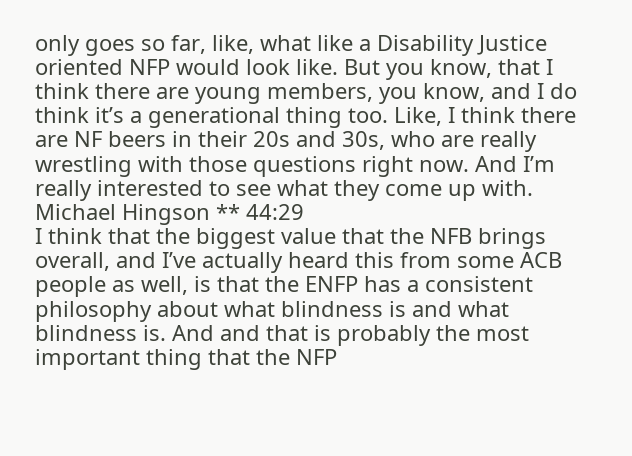only goes so far, like, what like a Disability Justice oriented NFP would look like. But you know, that I think there are young members, you know, and I do think it’s a generational thing too. Like, I think there are NF beers in their 20s and 30s, who are really wrestling with those questions right now. And I’m really interested to see what they come up with.
Michael Hingson ** 44:29
I think that the biggest value that the NFB brings overall, and I’ve actually heard this from some ACB people as well, is that the ENFP has a consistent philosophy about what blindness is and what blindness is. And and that is probably the most important thing that the NFP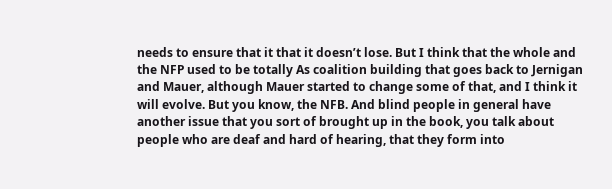needs to ensure that it that it doesn’t lose. But I think that the whole and the NFP used to be totally As coalition building that goes back to Jernigan and Mauer, although Mauer started to change some of that, and I think it will evolve. But you know, the NFB. And blind people in general have another issue that you sort of brought up in the book, you talk about people who are deaf and hard of hearing, that they form into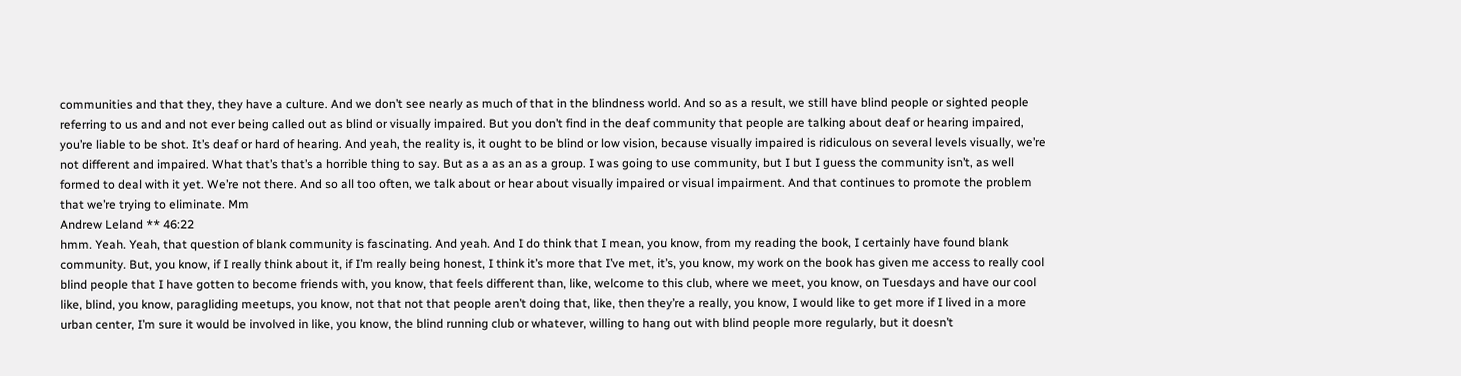communities and that they, they have a culture. And we don’t see nearly as much of that in the blindness world. And so as a result, we still have blind people or sighted people referring to us and and not ever being called out as blind or visually impaired. But you don’t find in the deaf community that people are talking about deaf or hearing impaired, you’re liable to be shot. It’s deaf or hard of hearing. And yeah, the reality is, it ought to be blind or low vision, because visually impaired is ridiculous on several levels visually, we’re not different and impaired. What that’s that’s a horrible thing to say. But as a as an as a group. I was going to use community, but I but I guess the community isn’t, as well formed to deal with it yet. We’re not there. And so all too often, we talk about or hear about visually impaired or visual impairment. And that continues to promote the problem that we’re trying to eliminate. Mm
Andrew Leland ** 46:22
hmm. Yeah. Yeah, that question of blank community is fascinating. And yeah. And I do think that I mean, you know, from my reading the book, I certainly have found blank community. But, you know, if I really think about it, if I’m really being honest, I think it’s more that I’ve met, it’s, you know, my work on the book has given me access to really cool blind people that I have gotten to become friends with, you know, that feels different than, like, welcome to this club, where we meet, you know, on Tuesdays and have our cool like, blind, you know, paragliding meetups, you know, not that not that people aren’t doing that, like, then they’re a really, you know, I would like to get more if I lived in a more urban center, I’m sure it would be involved in like, you know, the blind running club or whatever, willing to hang out with blind people more regularly, but it doesn’t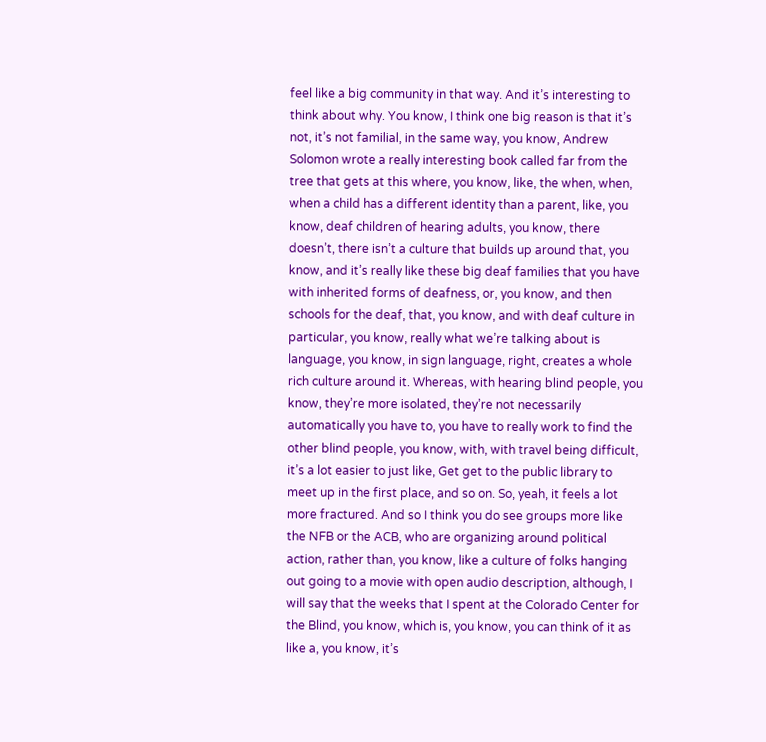feel like a big community in that way. And it’s interesting to think about why. You know, I think one big reason is that it’s not, it’s not familial, in the same way, you know, Andrew Solomon wrote a really interesting book called far from the tree that gets at this where, you know, like, the when, when, when a child has a different identity than a parent, like, you know, deaf children of hearing adults, you know, there doesn’t, there isn’t a culture that builds up around that, you know, and it’s really like these big deaf families that you have with inherited forms of deafness, or, you know, and then schools for the deaf, that, you know, and with deaf culture in particular, you know, really what we’re talking about is language, you know, in sign language, right, creates a whole rich culture around it. Whereas, with hearing blind people, you know, they’re more isolated, they’re not necessarily automatically you have to, you have to really work to find the other blind people, you know, with, with travel being difficult, it’s a lot easier to just like, Get get to the public library to meet up in the first place, and so on. So, yeah, it feels a lot more fractured. And so I think you do see groups more like the NFB or the ACB, who are organizing around political action, rather than, you know, like a culture of folks hanging out going to a movie with open audio description, although, I will say that the weeks that I spent at the Colorado Center for the Blind, you know, which is, you know, you can think of it as like a, you know, it’s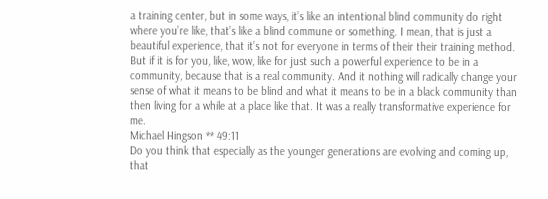a training center, but in some ways, it’s like an intentional blind community do right where you’re like, that’s like a blind commune or something. I mean, that is just a beautiful experience, that it’s not for everyone in terms of their their training method. But if it is for you, like, wow, like for just such a powerful experience to be in a community, because that is a real community. And it nothing will radically change your sense of what it means to be blind and what it means to be in a black community than then living for a while at a place like that. It was a really transformative experience for me.
Michael Hingson ** 49:11
Do you think that especially as the younger generations are evolving and coming up, that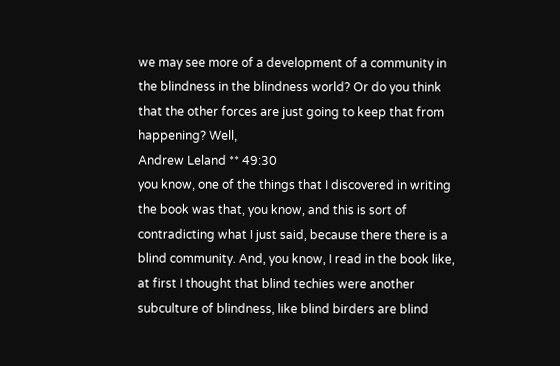we may see more of a development of a community in the blindness in the blindness world? Or do you think that the other forces are just going to keep that from happening? Well,
Andrew Leland ** 49:30
you know, one of the things that I discovered in writing the book was that, you know, and this is sort of contradicting what I just said, because there there is a blind community. And, you know, I read in the book like, at first I thought that blind techies were another subculture of blindness, like blind birders are blind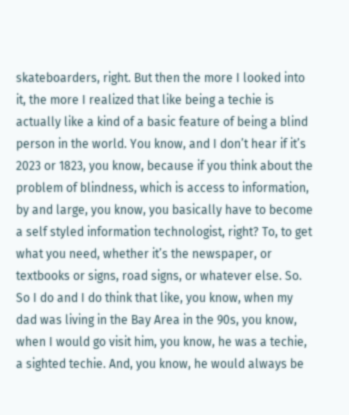skateboarders, right. But then the more I looked into it, the more I realized that like being a techie is actually like a kind of a basic feature of being a blind person in the world. You know, and I don’t hear if it’s 2023 or 1823, you know, because if you think about the problem of blindness, which is access to information, by and large, you know, you basically have to become a self styled information technologist, right? To, to get what you need, whether it’s the newspaper, or textbooks or signs, road signs, or whatever else. So. So I do and I do think that like, you know, when my dad was living in the Bay Area in the 90s, you know, when I would go visit him, you know, he was a techie, a sighted techie. And, you know, he would always be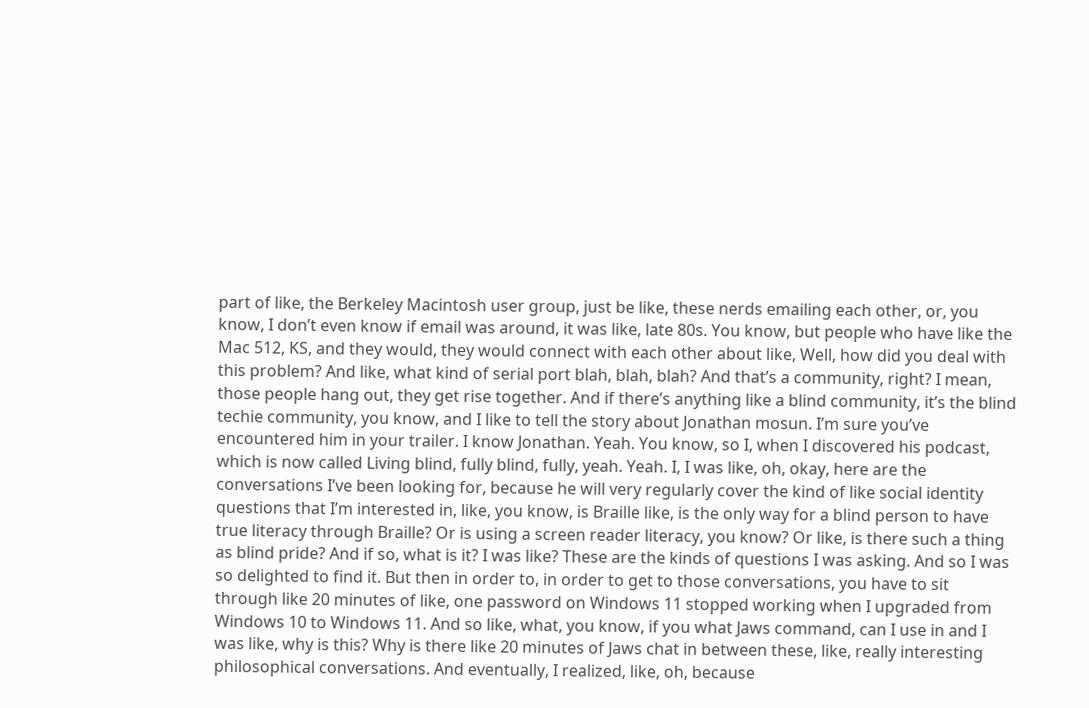part of like, the Berkeley Macintosh user group, just be like, these nerds emailing each other, or, you know, I don’t even know if email was around, it was like, late 80s. You know, but people who have like the Mac 512, KS, and they would, they would connect with each other about like, Well, how did you deal with this problem? And like, what kind of serial port blah, blah, blah? And that’s a community, right? I mean, those people hang out, they get rise together. And if there’s anything like a blind community, it’s the blind techie community, you know, and I like to tell the story about Jonathan mosun. I’m sure you’ve encountered him in your trailer. I know Jonathan. Yeah. You know, so I, when I discovered his podcast, which is now called Living blind, fully blind, fully, yeah. Yeah. I, I was like, oh, okay, here are the conversations I’ve been looking for, because he will very regularly cover the kind of like social identity questions that I’m interested in, like, you know, is Braille like, is the only way for a blind person to have true literacy through Braille? Or is using a screen reader literacy, you know? Or like, is there such a thing as blind pride? And if so, what is it? I was like? These are the kinds of questions I was asking. And so I was so delighted to find it. But then in order to, in order to get to those conversations, you have to sit through like 20 minutes of like, one password on Windows 11 stopped working when I upgraded from Windows 10 to Windows 11. And so like, what, you know, if you what Jaws command, can I use in and I was like, why is this? Why is there like 20 minutes of Jaws chat in between these, like, really interesting philosophical conversations. And eventually, I realized, like, oh, because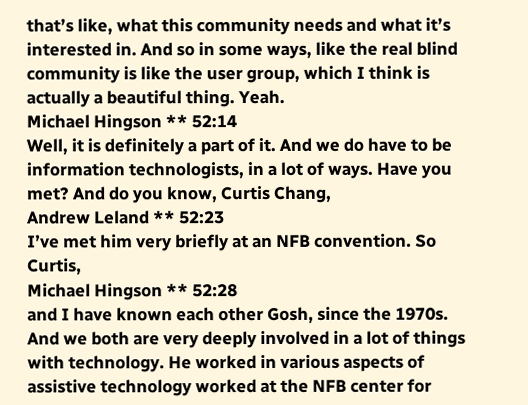that’s like, what this community needs and what it’s interested in. And so in some ways, like the real blind community is like the user group, which I think is actually a beautiful thing. Yeah.
Michael Hingson ** 52:14
Well, it is definitely a part of it. And we do have to be information technologists, in a lot of ways. Have you met? And do you know, Curtis Chang,
Andrew Leland ** 52:23
I’ve met him very briefly at an NFB convention. So Curtis,
Michael Hingson ** 52:28
and I have known each other Gosh, since the 1970s. And we both are very deeply involved in a lot of things with technology. He worked in various aspects of assistive technology worked at the NFB center for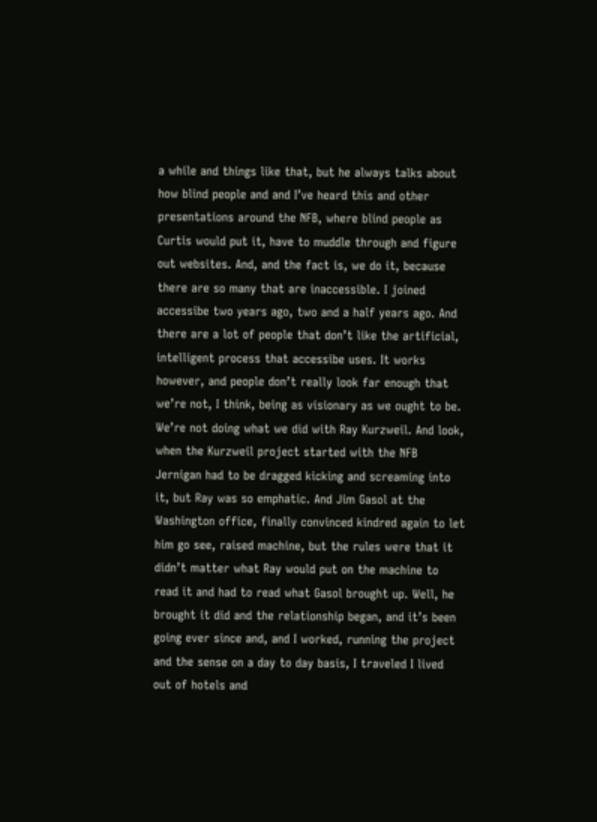a while and things like that, but he always talks about how blind people and and I’ve heard this and other presentations around the NFB, where blind people as Curtis would put it, have to muddle through and figure out websites. And, and the fact is, we do it, because there are so many that are inaccessible. I joined accessibe two years ago, two and a half years ago. And there are a lot of people that don’t like the artificial, intelligent process that accessibe uses. It works however, and people don’t really look far enough that we’re not, I think, being as visionary as we ought to be. We’re not doing what we did with Ray Kurzweil. And look, when the Kurzweil project started with the NFB Jernigan had to be dragged kicking and screaming into it, but Ray was so emphatic. And Jim Gasol at the Washington office, finally convinced kindred again to let him go see, raised machine, but the rules were that it didn’t matter what Ray would put on the machine to read it and had to read what Gasol brought up. Well, he brought it did and the relationship began, and it’s been going ever since and, and I worked, running the project and the sense on a day to day basis, I traveled I lived out of hotels and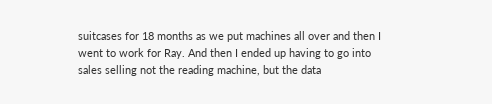suitcases for 18 months as we put machines all over and then I went to work for Ray. And then I ended up having to go into sales selling not the reading machine, but the data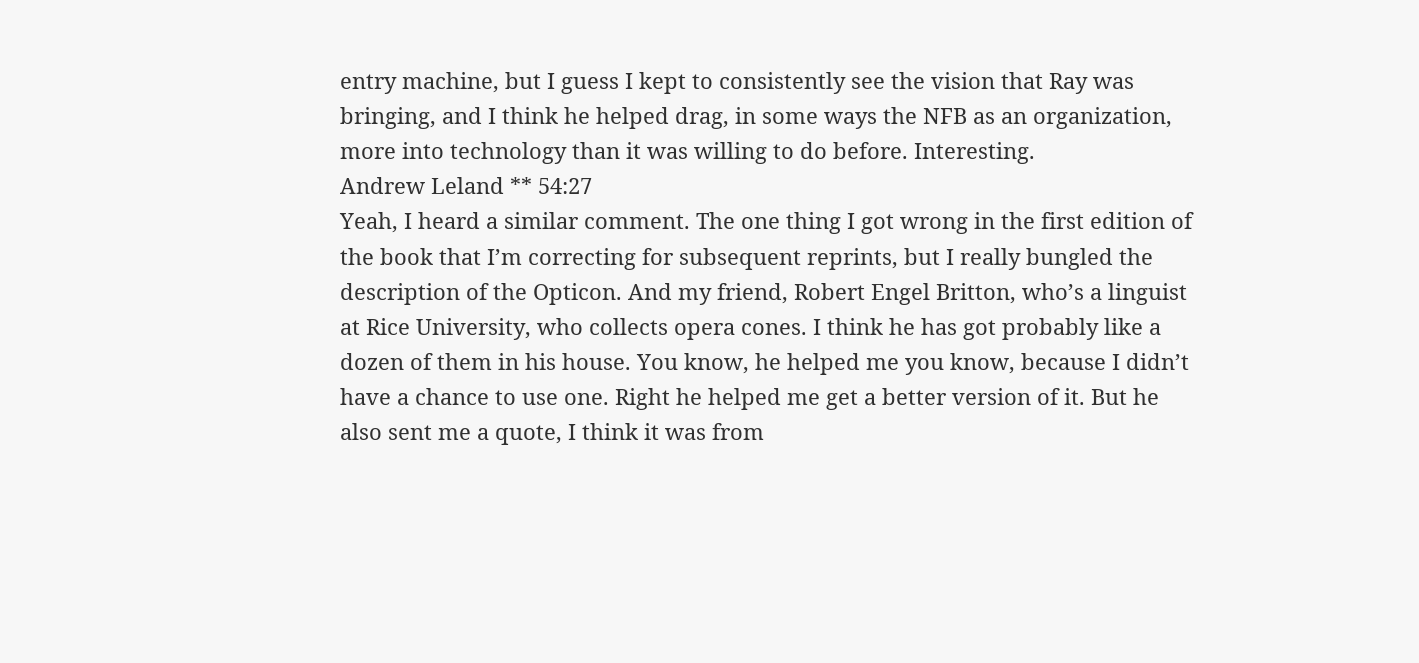entry machine, but I guess I kept to consistently see the vision that Ray was bringing, and I think he helped drag, in some ways the NFB as an organization, more into technology than it was willing to do before. Interesting.
Andrew Leland ** 54:27
Yeah, I heard a similar comment. The one thing I got wrong in the first edition of the book that I’m correcting for subsequent reprints, but I really bungled the description of the Opticon. And my friend, Robert Engel Britton, who’s a linguist at Rice University, who collects opera cones. I think he has got probably like a dozen of them in his house. You know, he helped me you know, because I didn’t have a chance to use one. Right he helped me get a better version of it. But he also sent me a quote, I think it was from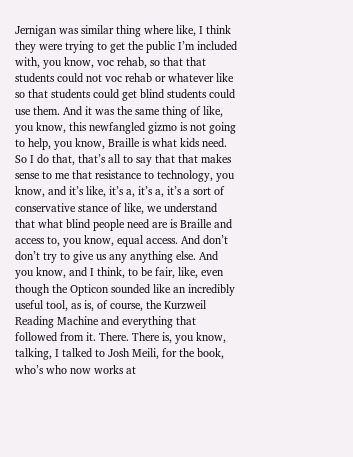Jernigan was similar thing where like, I think they were trying to get the public I’m included with, you know, voc rehab, so that that students could not voc rehab or whatever like so that students could get blind students could use them. And it was the same thing of like, you know, this newfangled gizmo is not going to help, you know, Braille is what kids need. So I do that, that’s all to say that that makes sense to me that resistance to technology, you know, and it’s like, it’s a, it’s a, it’s a sort of conservative stance of like, we understand that what blind people need are is Braille and access to, you know, equal access. And don’t don’t try to give us any anything else. And you know, and I think, to be fair, like, even though the Opticon sounded like an incredibly useful tool, as is, of course, the Kurzweil Reading Machine and everything that followed from it. There. There is, you know, talking, I talked to Josh Meili, for the book, who’s who now works at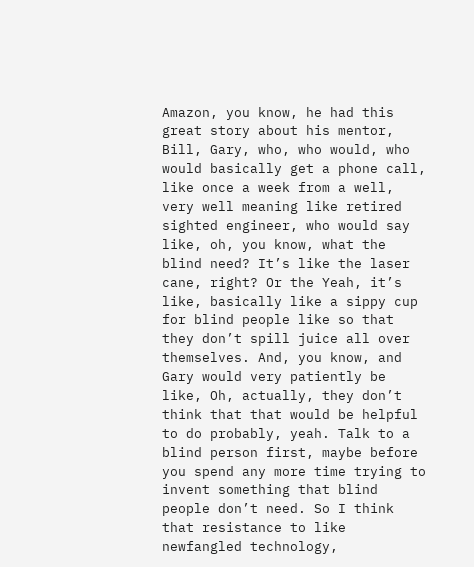Amazon, you know, he had this great story about his mentor, Bill, Gary, who, who would, who would basically get a phone call, like once a week from a well, very well meaning like retired sighted engineer, who would say like, oh, you know, what the blind need? It’s like the laser cane, right? Or the Yeah, it’s like, basically like a sippy cup for blind people like so that they don’t spill juice all over themselves. And, you know, and Gary would very patiently be like, Oh, actually, they don’t think that that would be helpful to do probably, yeah. Talk to a blind person first, maybe before you spend any more time trying to invent something that blind people don’t need. So I think that resistance to like newfangled technology,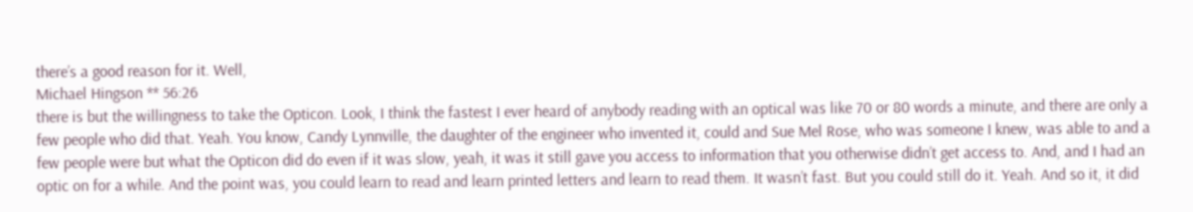there’s a good reason for it. Well,
Michael Hingson ** 56:26
there is but the willingness to take the Opticon. Look, I think the fastest I ever heard of anybody reading with an optical was like 70 or 80 words a minute, and there are only a few people who did that. Yeah. You know, Candy Lynnville, the daughter of the engineer who invented it, could and Sue Mel Rose, who was someone I knew, was able to and a few people were but what the Opticon did do even if it was slow, yeah, it was it still gave you access to information that you otherwise didn’t get access to. And, and I had an optic on for a while. And the point was, you could learn to read and learn printed letters and learn to read them. It wasn’t fast. But you could still do it. Yeah. And so it, it did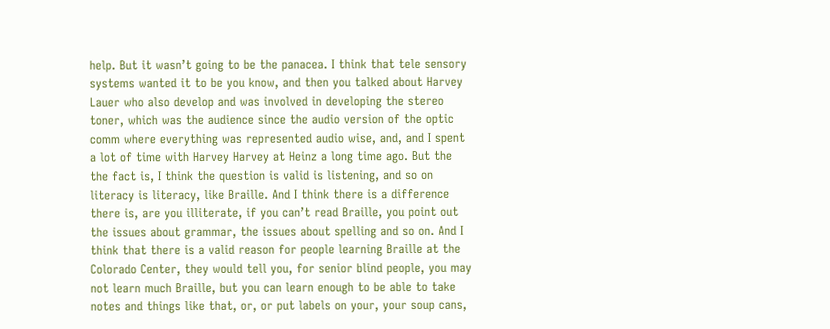help. But it wasn’t going to be the panacea. I think that tele sensory systems wanted it to be you know, and then you talked about Harvey Lauer who also develop and was involved in developing the stereo toner, which was the audience since the audio version of the optic comm where everything was represented audio wise, and, and I spent a lot of time with Harvey Harvey at Heinz a long time ago. But the the fact is, I think the question is valid is listening, and so on literacy is literacy, like Braille. And I think there is a difference there is, are you illiterate, if you can’t read Braille, you point out the issues about grammar, the issues about spelling and so on. And I think that there is a valid reason for people learning Braille at the Colorado Center, they would tell you, for senior blind people, you may not learn much Braille, but you can learn enough to be able to take notes and things like that, or, or put labels on your, your soup cans,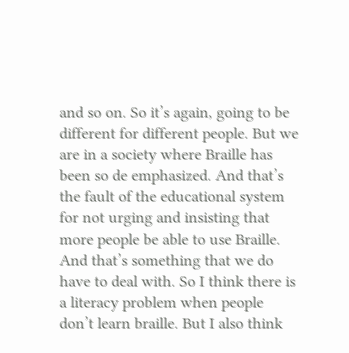and so on. So it’s again, going to be different for different people. But we are in a society where Braille has been so de emphasized. And that’s the fault of the educational system for not urging and insisting that more people be able to use Braille. And that’s something that we do have to deal with. So I think there is a literacy problem when people don’t learn braille. But I also think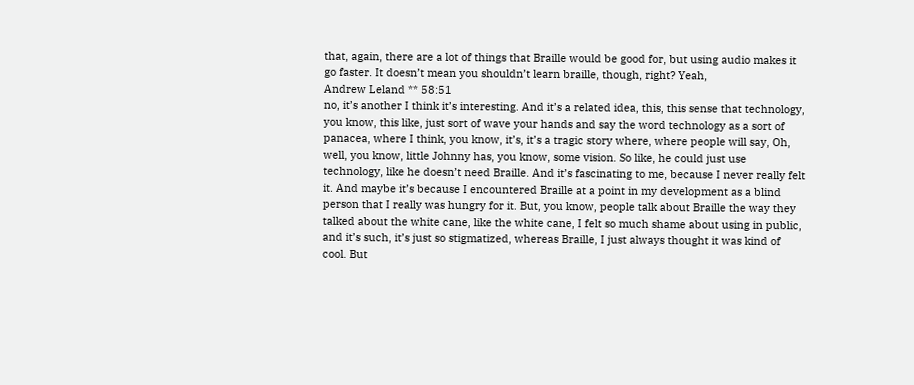that, again, there are a lot of things that Braille would be good for, but using audio makes it go faster. It doesn’t mean you shouldn’t learn braille, though, right? Yeah,
Andrew Leland ** 58:51
no, it’s another I think it’s interesting. And it’s a related idea, this, this sense that technology, you know, this like, just sort of wave your hands and say the word technology as a sort of panacea, where I think, you know, it’s, it’s a tragic story where, where people will say, Oh, well, you know, little Johnny has, you know, some vision. So like, he could just use technology, like he doesn’t need Braille. And it’s fascinating to me, because I never really felt it. And maybe it’s because I encountered Braille at a point in my development as a blind person that I really was hungry for it. But, you know, people talk about Braille the way they talked about the white cane, like the white cane, I felt so much shame about using in public, and it’s such, it’s just so stigmatized, whereas Braille, I just always thought it was kind of cool. But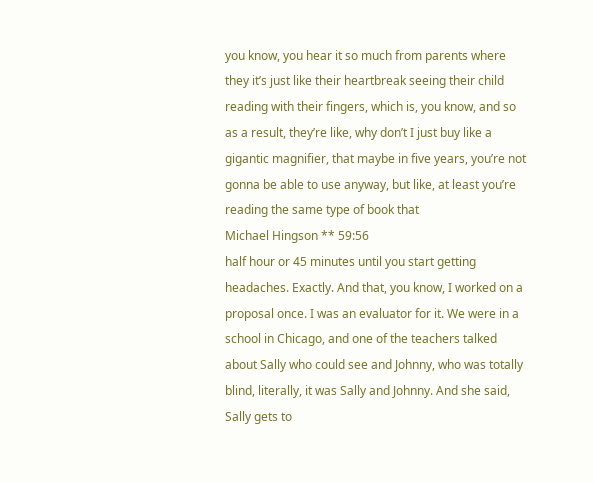you know, you hear it so much from parents where they it’s just like their heartbreak seeing their child reading with their fingers, which is, you know, and so as a result, they’re like, why don’t I just buy like a gigantic magnifier, that maybe in five years, you’re not gonna be able to use anyway, but like, at least you’re reading the same type of book that
Michael Hingson ** 59:56
half hour or 45 minutes until you start getting headaches. Exactly. And that, you know, I worked on a proposal once. I was an evaluator for it. We were in a school in Chicago, and one of the teachers talked about Sally who could see and Johnny, who was totally blind, literally, it was Sally and Johnny. And she said, Sally gets to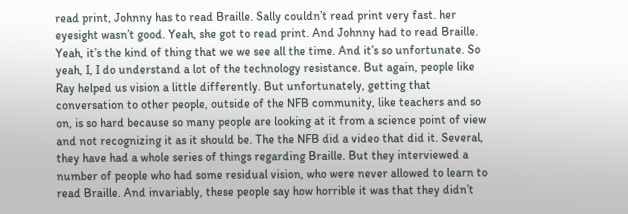read print, Johnny has to read Braille. Sally couldn’t read print very fast. her eyesight wasn’t good. Yeah, she got to read print. And Johnny had to read Braille. Yeah, it’s the kind of thing that we we see all the time. And it’s so unfortunate. So yeah, I, I do understand a lot of the technology resistance. But again, people like Ray helped us vision a little differently. But unfortunately, getting that conversation to other people, outside of the NFB community, like teachers and so on, is so hard because so many people are looking at it from a science point of view and not recognizing it as it should be. The the NFB did a video that did it. Several, they have had a whole series of things regarding Braille. But they interviewed a number of people who had some residual vision, who were never allowed to learn to read Braille. And invariably, these people say how horrible it was that they didn’t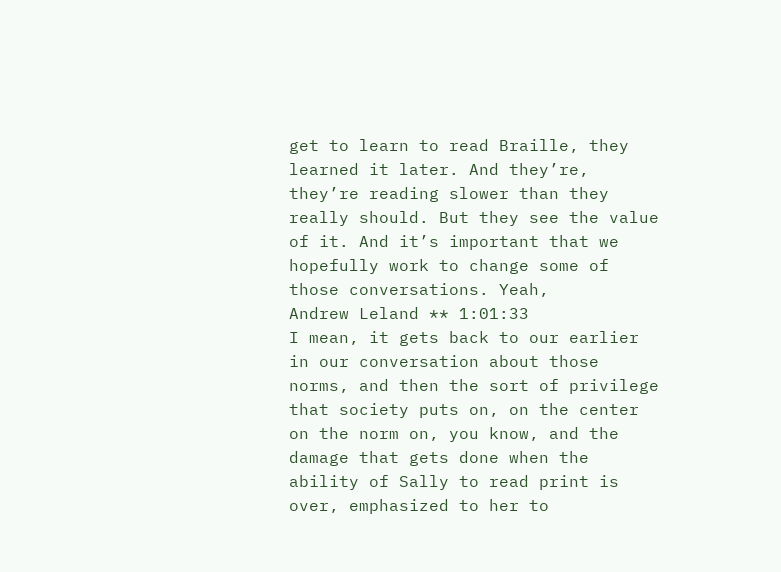get to learn to read Braille, they learned it later. And they’re, they’re reading slower than they really should. But they see the value of it. And it’s important that we hopefully work to change some of those conversations. Yeah,
Andrew Leland ** 1:01:33
I mean, it gets back to our earlier in our conversation about those norms, and then the sort of privilege that society puts on, on the center on the norm on, you know, and the damage that gets done when the ability of Sally to read print is over, emphasized to her to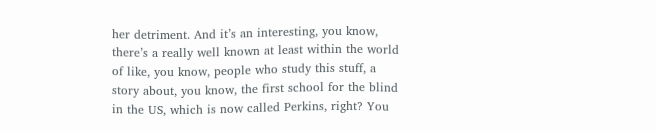her detriment. And it’s an interesting, you know, there’s a really well known at least within the world of like, you know, people who study this stuff, a story about, you know, the first school for the blind in the US, which is now called Perkins, right? You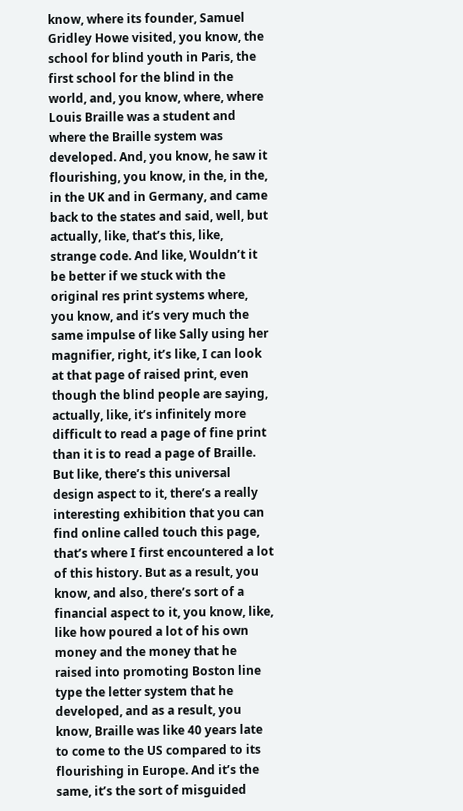know, where its founder, Samuel Gridley Howe visited, you know, the school for blind youth in Paris, the first school for the blind in the world, and, you know, where, where Louis Braille was a student and where the Braille system was developed. And, you know, he saw it flourishing, you know, in the, in the, in the UK and in Germany, and came back to the states and said, well, but actually, like, that’s this, like, strange code. And like, Wouldn’t it be better if we stuck with the original res print systems where, you know, and it’s very much the same impulse of like Sally using her magnifier, right, it’s like, I can look at that page of raised print, even though the blind people are saying, actually, like, it’s infinitely more difficult to read a page of fine print than it is to read a page of Braille. But like, there’s this universal design aspect to it, there’s a really interesting exhibition that you can find online called touch this page, that’s where I first encountered a lot of this history. But as a result, you know, and also, there’s sort of a financial aspect to it, you know, like, like how poured a lot of his own money and the money that he raised into promoting Boston line type the letter system that he developed, and as a result, you know, Braille was like 40 years late to come to the US compared to its flourishing in Europe. And it’s the same, it’s the sort of misguided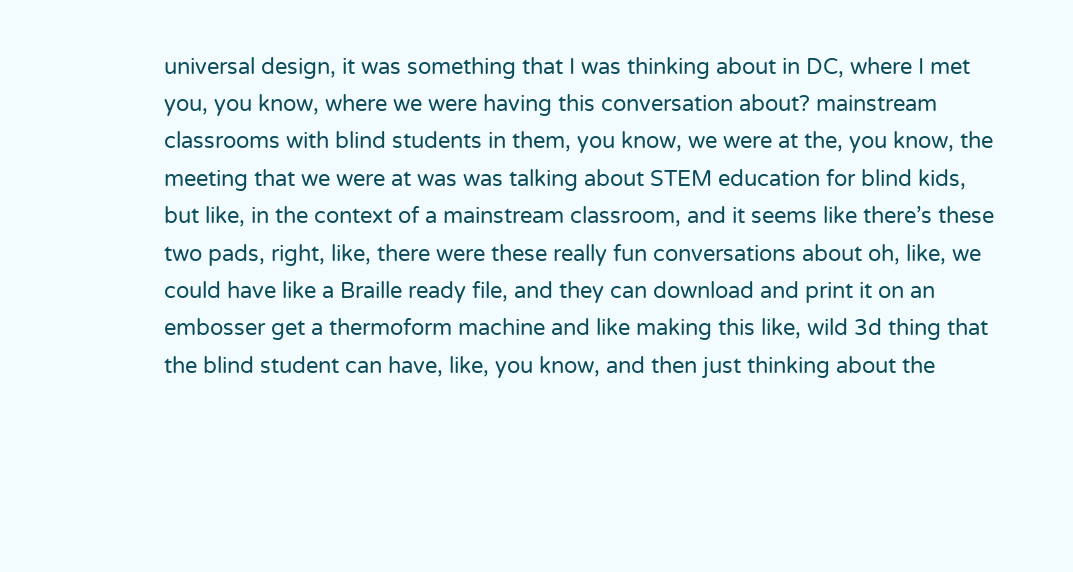universal design, it was something that I was thinking about in DC, where I met you, you know, where we were having this conversation about? mainstream classrooms with blind students in them, you know, we were at the, you know, the meeting that we were at was was talking about STEM education for blind kids, but like, in the context of a mainstream classroom, and it seems like there’s these two pads, right, like, there were these really fun conversations about oh, like, we could have like a Braille ready file, and they can download and print it on an embosser get a thermoform machine and like making this like, wild 3d thing that the blind student can have, like, you know, and then just thinking about the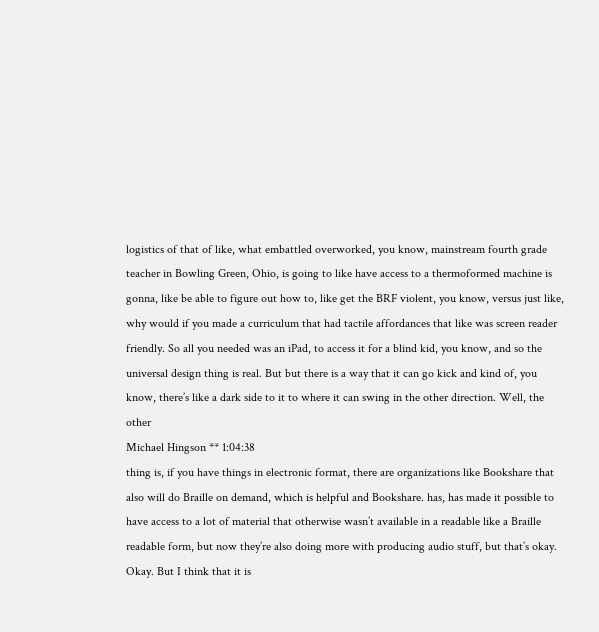logistics of that of like, what embattled overworked, you know, mainstream fourth grade teacher in Bowling Green, Ohio, is going to like have access to a thermoformed machine is gonna, like be able to figure out how to, like get the BRF violent, you know, versus just like, why would if you made a curriculum that had tactile affordances that like was screen reader friendly. So all you needed was an iPad, to access it for a blind kid, you know, and so the universal design thing is real. But but there is a way that it can go kick and kind of, you know, there’s like a dark side to it to where it can swing in the other direction. Well, the other
Michael Hingson ** 1:04:38
thing is, if you have things in electronic format, there are organizations like Bookshare that also will do Braille on demand, which is helpful and Bookshare. has, has made it possible to have access to a lot of material that otherwise wasn’t available in a readable like a Braille readable form, but now they’re also doing more with producing audio stuff, but that’s okay. Okay. But I think that it is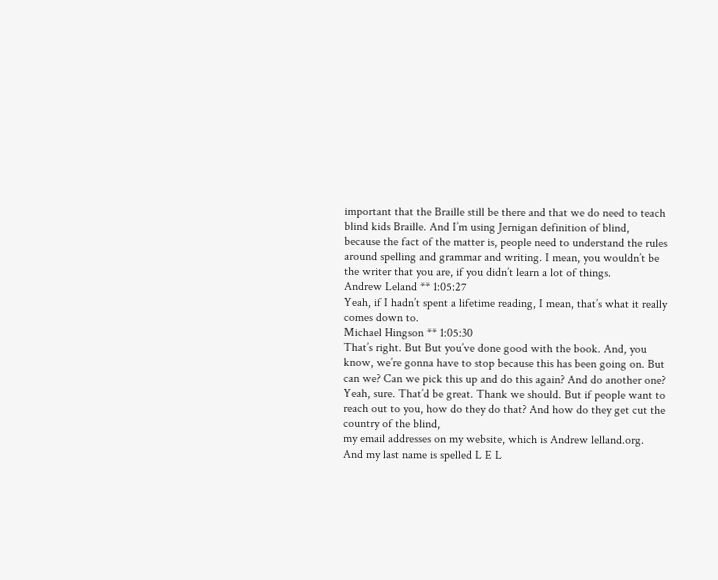important that the Braille still be there and that we do need to teach blind kids Braille. And I’m using Jernigan definition of blind, because the fact of the matter is, people need to understand the rules around spelling and grammar and writing. I mean, you wouldn’t be the writer that you are, if you didn’t learn a lot of things.
Andrew Leland ** 1:05:27
Yeah, if I hadn’t spent a lifetime reading, I mean, that’s what it really comes down to.
Michael Hingson ** 1:05:30
That’s right. But But you’ve done good with the book. And, you know, we’re gonna have to stop because this has been going on. But can we? Can we pick this up and do this again? And do another one? Yeah, sure. That’d be great. Thank we should. But if people want to reach out to you, how do they do that? And how do they get cut the country of the blind,
my email addresses on my website, which is Andrew lelland.org. And my last name is spelled L E L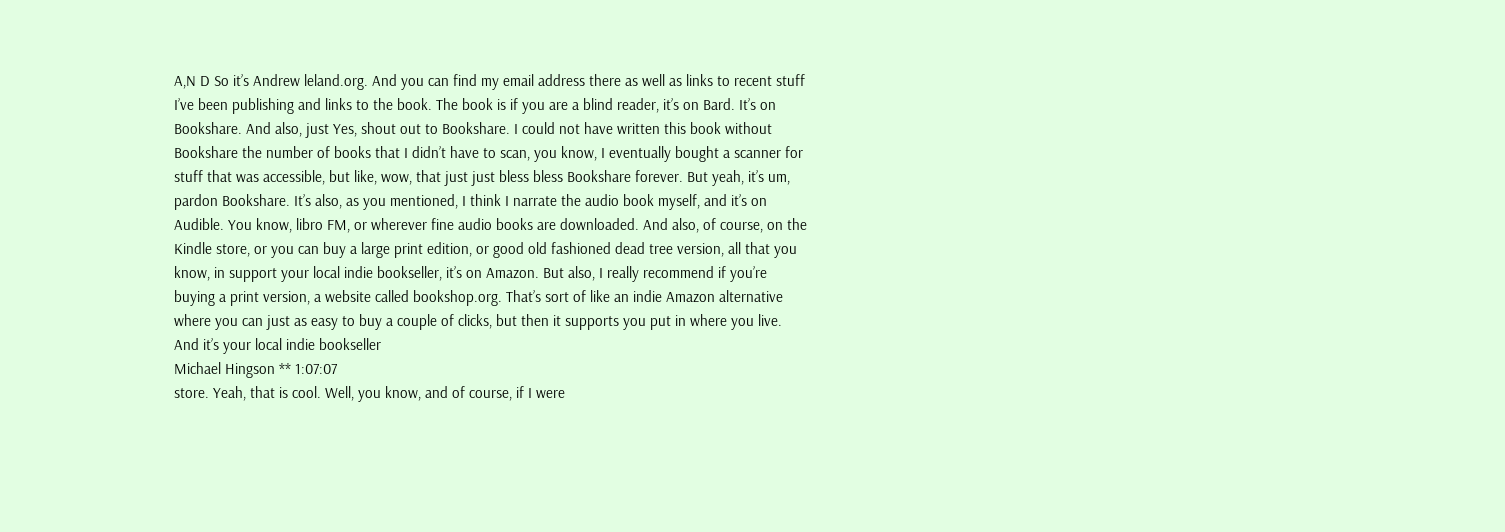A,N D So it’s Andrew leland.org. And you can find my email address there as well as links to recent stuff I’ve been publishing and links to the book. The book is if you are a blind reader, it’s on Bard. It’s on Bookshare. And also, just Yes, shout out to Bookshare. I could not have written this book without Bookshare the number of books that I didn’t have to scan, you know, I eventually bought a scanner for stuff that was accessible, but like, wow, that just just bless bless Bookshare forever. But yeah, it’s um, pardon Bookshare. It’s also, as you mentioned, I think I narrate the audio book myself, and it’s on Audible. You know, libro FM, or wherever fine audio books are downloaded. And also, of course, on the Kindle store, or you can buy a large print edition, or good old fashioned dead tree version, all that you know, in support your local indie bookseller, it’s on Amazon. But also, I really recommend if you’re buying a print version, a website called bookshop.org. That’s sort of like an indie Amazon alternative where you can just as easy to buy a couple of clicks, but then it supports you put in where you live. And it’s your local indie bookseller
Michael Hingson ** 1:07:07
store. Yeah, that is cool. Well, you know, and of course, if I were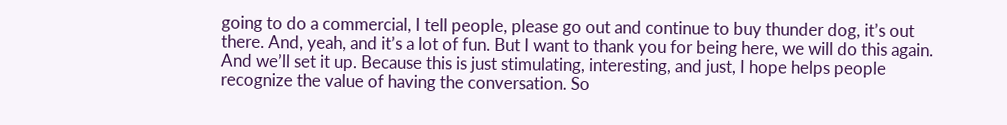going to do a commercial, I tell people, please go out and continue to buy thunder dog, it’s out there. And, yeah, and it’s a lot of fun. But I want to thank you for being here, we will do this again. And we’ll set it up. Because this is just stimulating, interesting, and just, I hope helps people recognize the value of having the conversation. So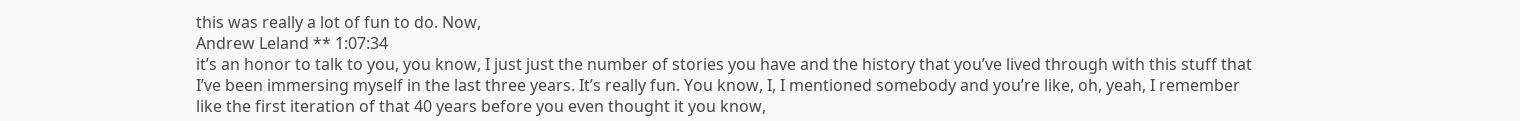this was really a lot of fun to do. Now,
Andrew Leland ** 1:07:34
it’s an honor to talk to you, you know, I just just the number of stories you have and the history that you’ve lived through with this stuff that I’ve been immersing myself in the last three years. It’s really fun. You know, I, I mentioned somebody and you’re like, oh, yeah, I remember like the first iteration of that 40 years before you even thought it you know,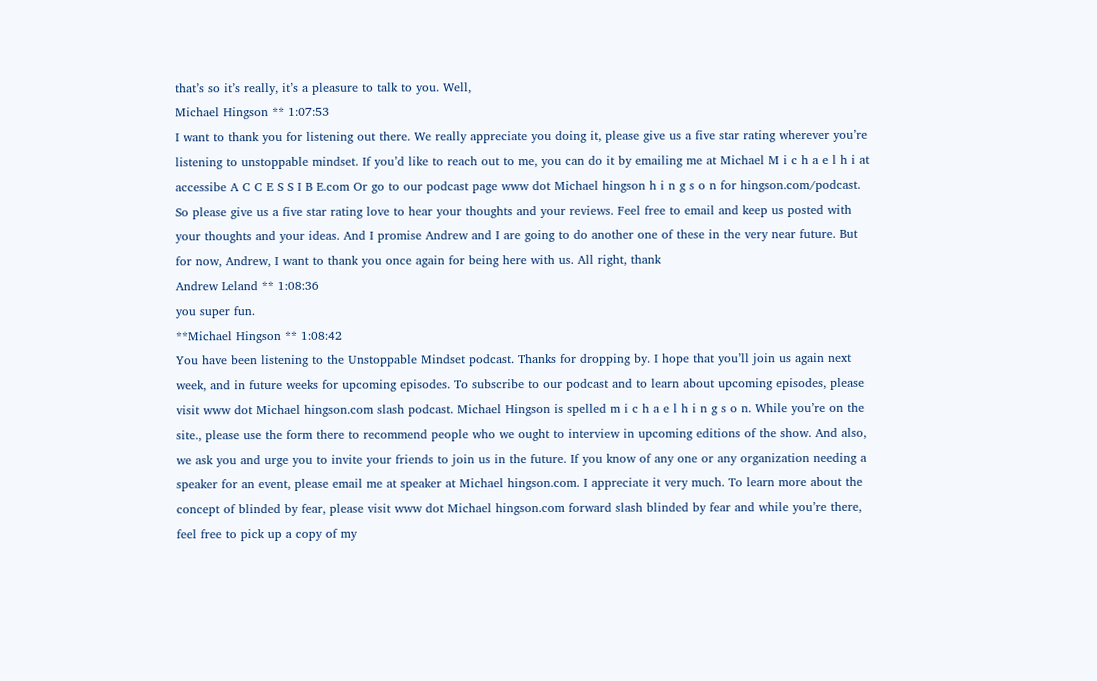that’s so it’s really, it’s a pleasure to talk to you. Well,
Michael Hingson ** 1:07:53
I want to thank you for listening out there. We really appreciate you doing it, please give us a five star rating wherever you’re listening to unstoppable mindset. If you’d like to reach out to me, you can do it by emailing me at Michael M i c h a e l h i at accessibe A C C E S S I B E.com Or go to our podcast page www dot Michael hingson h i n g s o n for hingson.com/podcast. So please give us a five star rating love to hear your thoughts and your reviews. Feel free to email and keep us posted with your thoughts and your ideas. And I promise Andrew and I are going to do another one of these in the very near future. But for now, Andrew, I want to thank you once again for being here with us. All right, thank
Andrew Leland ** 1:08:36
you super fun.
**Michael Hingson ** 1:08:42
You have been listening to the Unstoppable Mindset podcast. Thanks for dropping by. I hope that you’ll join us again next week, and in future weeks for upcoming episodes. To subscribe to our podcast and to learn about upcoming episodes, please visit www dot Michael hingson.com slash podcast. Michael Hingson is spelled m i c h a e l h i n g s o n. While you’re on the site., please use the form there to recommend people who we ought to interview in upcoming editions of the show. And also, we ask you and urge you to invite your friends to join us in the future. If you know of any one or any organization needing a speaker for an event, please email me at speaker at Michael hingson.com. I appreciate it very much. To learn more about the concept of blinded by fear, please visit www dot Michael hingson.com forward slash blinded by fear and while you’re there, feel free to pick up a copy of my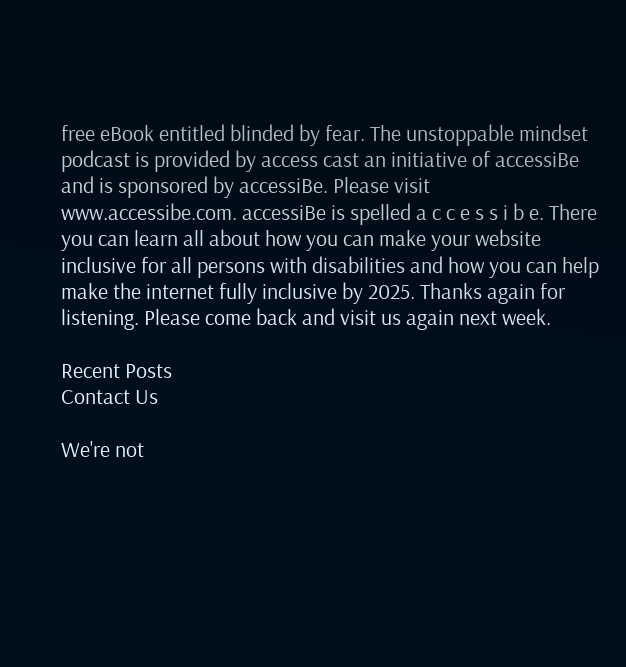free eBook entitled blinded by fear. The unstoppable mindset podcast is provided by access cast an initiative of accessiBe and is sponsored by accessiBe. Please visit www.accessibe.com. accessiBe is spelled a c c e s s i b e. There you can learn all about how you can make your website inclusive for all persons with disabilities and how you can help make the internet fully inclusive by 2025. Thanks again for listening. Please come back and visit us again next week.

Recent Posts
Contact Us

We're not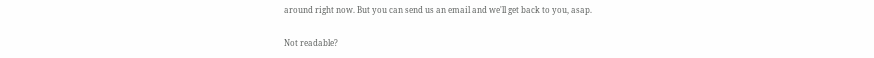around right now. But you can send us an email and we'll get back to you, asap.

Not readable?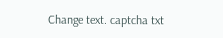Change text. captcha txt